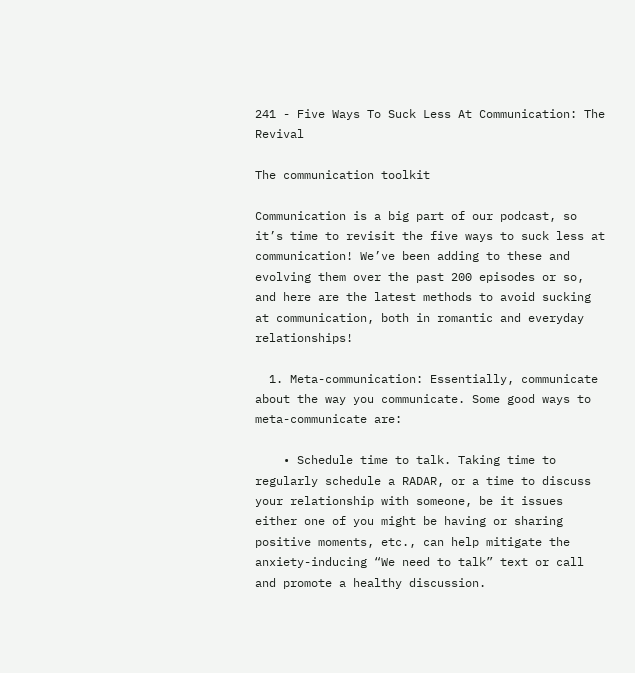241 - Five Ways To Suck Less At Communication: The Revival

The communication toolkit

Communication is a big part of our podcast, so it’s time to revisit the five ways to suck less at communication! We’ve been adding to these and evolving them over the past 200 episodes or so, and here are the latest methods to avoid sucking at communication, both in romantic and everyday relationships!

  1. Meta-communication: Essentially, communicate about the way you communicate. Some good ways to meta-communicate are:

    • Schedule time to talk. Taking time to regularly schedule a RADAR, or a time to discuss your relationship with someone, be it issues either one of you might be having or sharing positive moments, etc., can help mitigate the anxiety-inducing “We need to talk” text or call and promote a healthy discussion.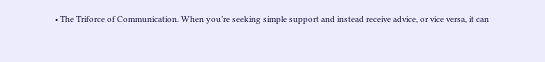• The Triforce of Communication. When you’re seeking simple support and instead receive advice, or vice versa, it can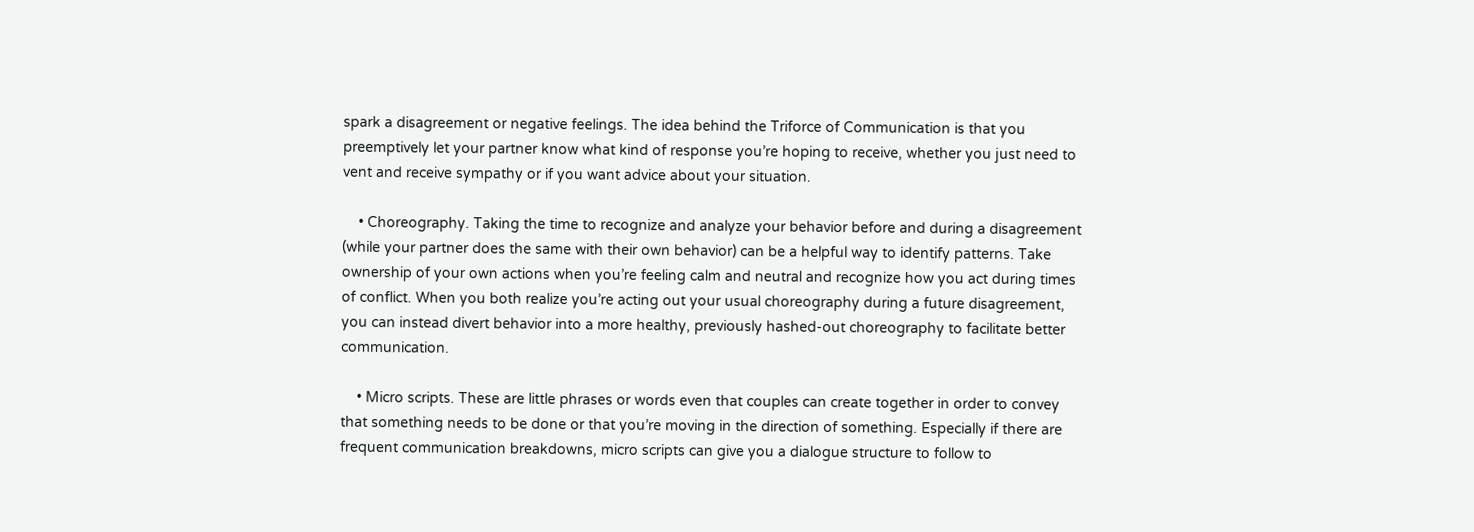spark a disagreement or negative feelings. The idea behind the Triforce of Communication is that you preemptively let your partner know what kind of response you’re hoping to receive, whether you just need to vent and receive sympathy or if you want advice about your situation.

    • Choreography. Taking the time to recognize and analyze your behavior before and during a disagreement (while your partner does the same with their own behavior) can be a helpful way to identify patterns. Take ownership of your own actions when you’re feeling calm and neutral and recognize how you act during times of conflict. When you both realize you’re acting out your usual choreography during a future disagreement, you can instead divert behavior into a more healthy, previously hashed-out choreography to facilitate better communication.

    • Micro scripts. These are little phrases or words even that couples can create together in order to convey that something needs to be done or that you’re moving in the direction of something. Especially if there are frequent communication breakdowns, micro scripts can give you a dialogue structure to follow to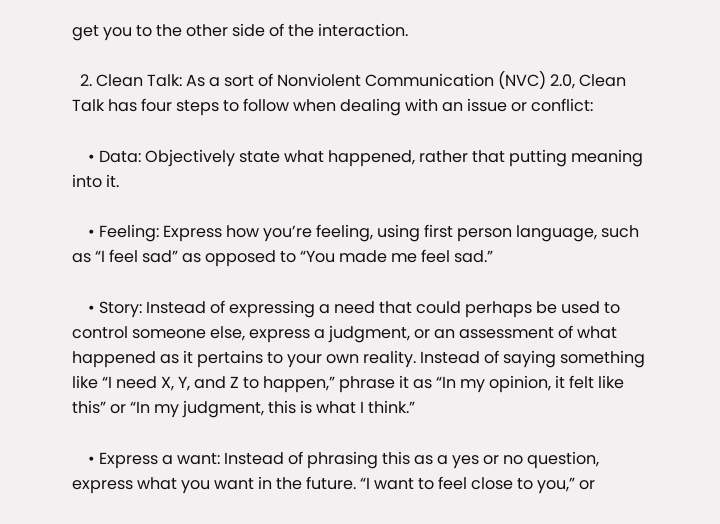get you to the other side of the interaction.

  2. Clean Talk: As a sort of Nonviolent Communication (NVC) 2.0, Clean Talk has four steps to follow when dealing with an issue or conflict:

    • Data: Objectively state what happened, rather that putting meaning into it.

    • Feeling: Express how you’re feeling, using first person language, such as “I feel sad” as opposed to “You made me feel sad.”

    • Story: Instead of expressing a need that could perhaps be used to control someone else, express a judgment, or an assessment of what happened as it pertains to your own reality. Instead of saying something like “I need X, Y, and Z to happen,” phrase it as “In my opinion, it felt like this” or “In my judgment, this is what I think.”

    • Express a want: Instead of phrasing this as a yes or no question, express what you want in the future. “I want to feel close to you,” or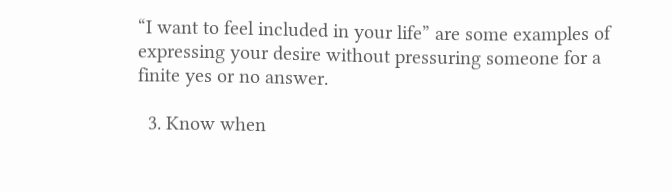“I want to feel included in your life” are some examples of expressing your desire without pressuring someone for a finite yes or no answer.

  3. Know when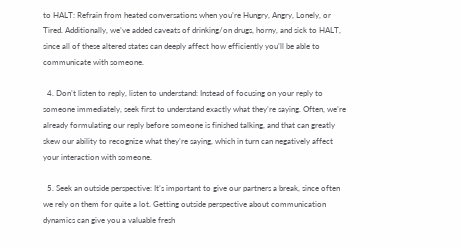to HALT: Refrain from heated conversations when you’re Hungry, Angry, Lonely, or Tired. Additionally, we’ve added caveats of drinking/on drugs, horny, and sick to HALT, since all of these altered states can deeply affect how efficiently you’ll be able to communicate with someone.

  4. Don’t listen to reply, listen to understand: Instead of focusing on your reply to someone immediately, seek first to understand exactly what they’re saying. Often, we’re already formulating our reply before someone is finished talking, and that can greatly skew our ability to recognize what they’re saying, which in turn can negatively affect your interaction with someone.

  5. Seek an outside perspective: It’s important to give our partners a break, since often we rely on them for quite a lot. Getting outside perspective about communication dynamics can give you a valuable fresh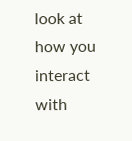look at how you interact with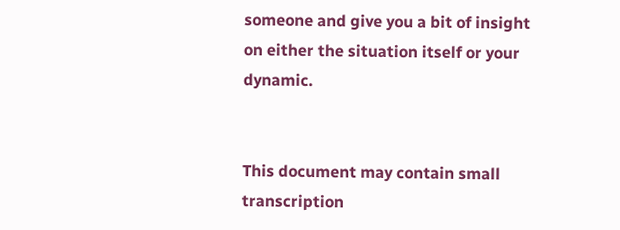someone and give you a bit of insight on either the situation itself or your dynamic.


This document may contain small transcription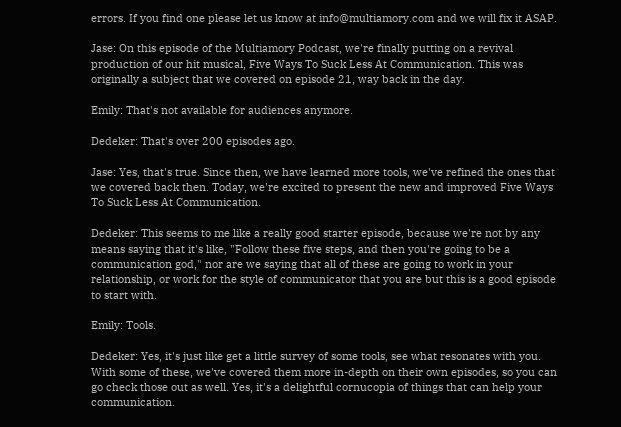errors. If you find one please let us know at info@multiamory.com and we will fix it ASAP.

Jase: On this episode of the Multiamory Podcast, we're finally putting on a revival production of our hit musical, Five Ways To Suck Less At Communication. This was originally a subject that we covered on episode 21, way back in the day.

Emily: That's not available for audiences anymore.

Dedeker: That's over 200 episodes ago.

Jase: Yes, that's true. Since then, we have learned more tools, we've refined the ones that we covered back then. Today, we're excited to present the new and improved Five Ways To Suck Less At Communication.

Dedeker: This seems to me like a really good starter episode, because we're not by any means saying that it's like, "Follow these five steps, and then you're going to be a communication god," nor are we saying that all of these are going to work in your relationship, or work for the style of communicator that you are but this is a good episode to start with.

Emily: Tools.

Dedeker: Yes, it's just like get a little survey of some tools, see what resonates with you. With some of these, we've covered them more in-depth on their own episodes, so you can go check those out as well. Yes, it's a delightful cornucopia of things that can help your communication.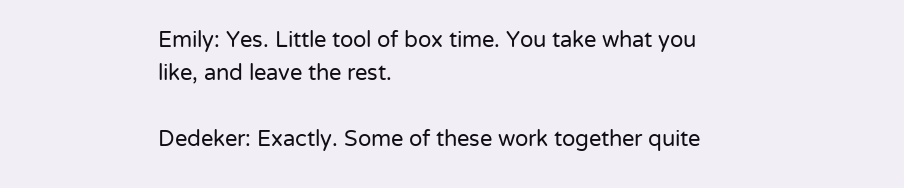Emily: Yes. Little tool of box time. You take what you like, and leave the rest.

Dedeker: Exactly. Some of these work together quite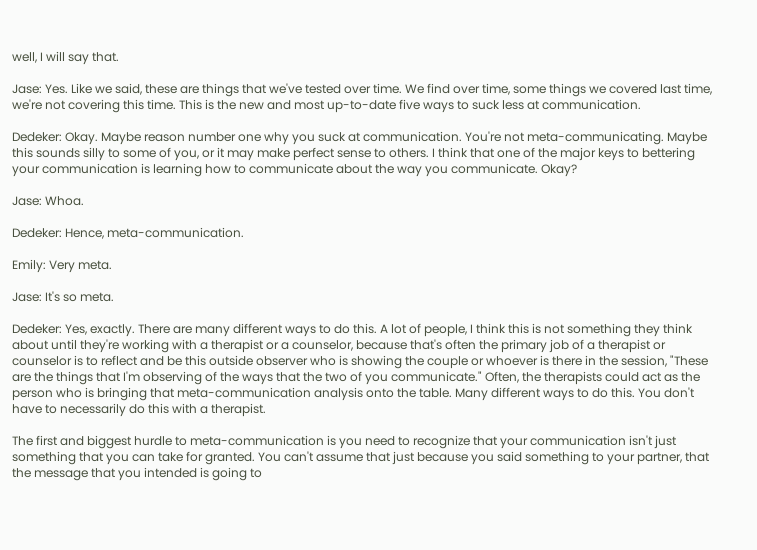well, I will say that.

Jase: Yes. Like we said, these are things that we've tested over time. We find over time, some things we covered last time, we're not covering this time. This is the new and most up-to-date five ways to suck less at communication.

Dedeker: Okay. Maybe reason number one why you suck at communication. You're not meta-communicating. Maybe this sounds silly to some of you, or it may make perfect sense to others. I think that one of the major keys to bettering your communication is learning how to communicate about the way you communicate. Okay?

Jase: Whoa.

Dedeker: Hence, meta-communication.

Emily: Very meta.

Jase: It's so meta.

Dedeker: Yes, exactly. There are many different ways to do this. A lot of people, I think this is not something they think about until they're working with a therapist or a counselor, because that's often the primary job of a therapist or counselor is to reflect and be this outside observer who is showing the couple or whoever is there in the session, "These are the things that I'm observing of the ways that the two of you communicate." Often, the therapists could act as the person who is bringing that meta-communication analysis onto the table. Many different ways to do this. You don't have to necessarily do this with a therapist.

The first and biggest hurdle to meta-communication is you need to recognize that your communication isn't just something that you can take for granted. You can't assume that just because you said something to your partner, that the message that you intended is going to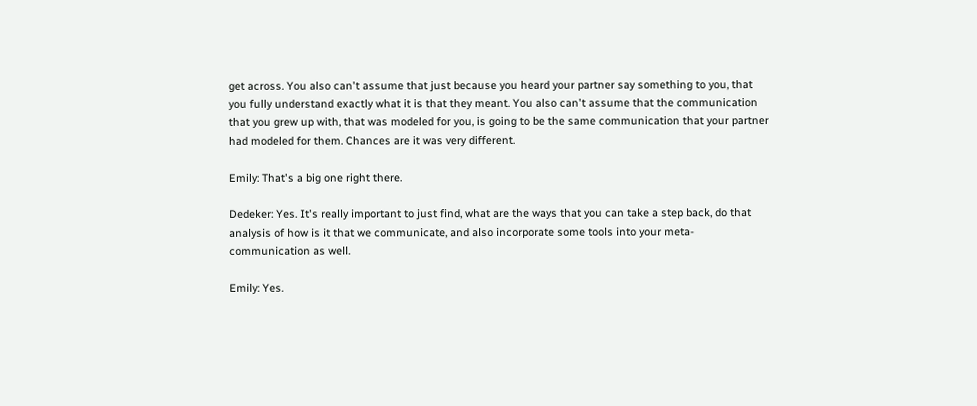get across. You also can't assume that just because you heard your partner say something to you, that you fully understand exactly what it is that they meant. You also can't assume that the communication that you grew up with, that was modeled for you, is going to be the same communication that your partner had modeled for them. Chances are it was very different.

Emily: That's a big one right there.

Dedeker: Yes. It's really important to just find, what are the ways that you can take a step back, do that analysis of how is it that we communicate, and also incorporate some tools into your meta-communication as well.

Emily: Yes.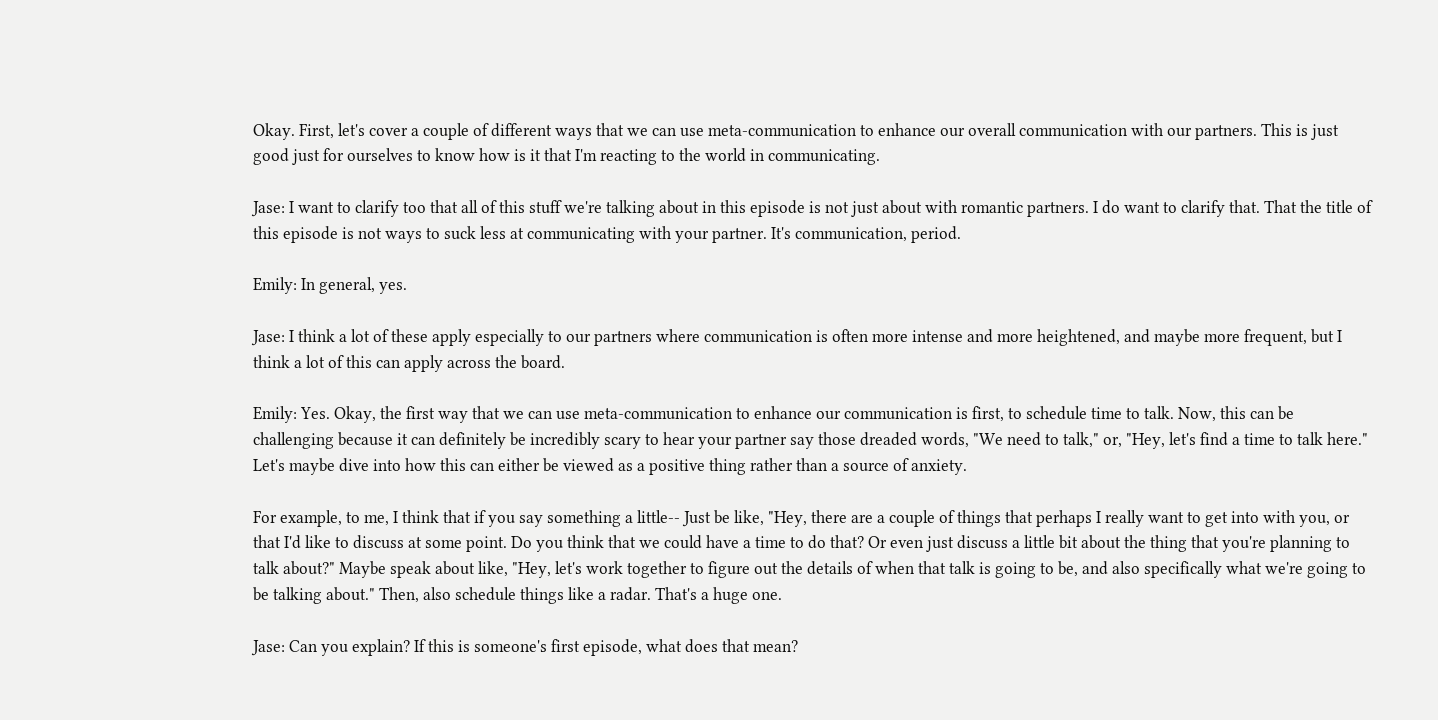Okay. First, let's cover a couple of different ways that we can use meta-communication to enhance our overall communication with our partners. This is just good just for ourselves to know how is it that I'm reacting to the world in communicating.

Jase: I want to clarify too that all of this stuff we're talking about in this episode is not just about with romantic partners. I do want to clarify that. That the title of this episode is not ways to suck less at communicating with your partner. It's communication, period.

Emily: In general, yes.

Jase: I think a lot of these apply especially to our partners where communication is often more intense and more heightened, and maybe more frequent, but I think a lot of this can apply across the board.

Emily: Yes. Okay, the first way that we can use meta-communication to enhance our communication is first, to schedule time to talk. Now, this can be challenging because it can definitely be incredibly scary to hear your partner say those dreaded words, "We need to talk," or, "Hey, let's find a time to talk here." Let's maybe dive into how this can either be viewed as a positive thing rather than a source of anxiety.

For example, to me, I think that if you say something a little-- Just be like, "Hey, there are a couple of things that perhaps I really want to get into with you, or that I'd like to discuss at some point. Do you think that we could have a time to do that? Or even just discuss a little bit about the thing that you're planning to talk about?" Maybe speak about like, "Hey, let's work together to figure out the details of when that talk is going to be, and also specifically what we're going to be talking about." Then, also schedule things like a radar. That's a huge one.

Jase: Can you explain? If this is someone's first episode, what does that mean?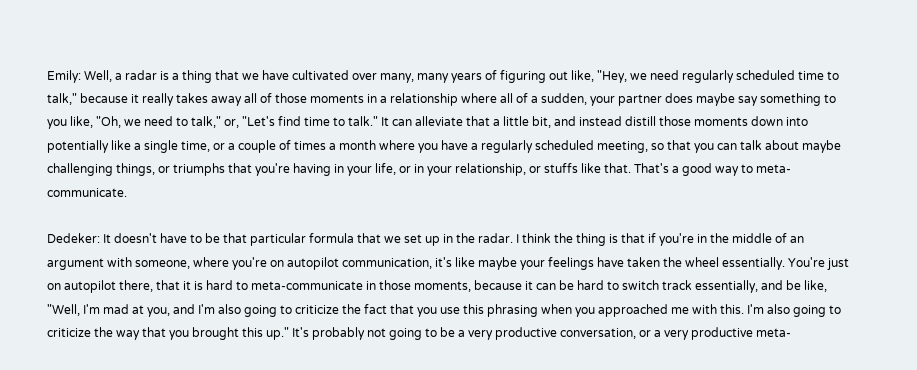Emily: Well, a radar is a thing that we have cultivated over many, many years of figuring out like, "Hey, we need regularly scheduled time to talk," because it really takes away all of those moments in a relationship where all of a sudden, your partner does maybe say something to you like, "Oh, we need to talk," or, "Let's find time to talk." It can alleviate that a little bit, and instead distill those moments down into potentially like a single time, or a couple of times a month where you have a regularly scheduled meeting, so that you can talk about maybe challenging things, or triumphs that you're having in your life, or in your relationship, or stuffs like that. That's a good way to meta-communicate.

Dedeker: It doesn't have to be that particular formula that we set up in the radar. I think the thing is that if you're in the middle of an argument with someone, where you're on autopilot communication, it's like maybe your feelings have taken the wheel essentially. You're just on autopilot there, that it is hard to meta-communicate in those moments, because it can be hard to switch track essentially, and be like, "Well, I'm mad at you, and I'm also going to criticize the fact that you use this phrasing when you approached me with this. I'm also going to criticize the way that you brought this up." It's probably not going to be a very productive conversation, or a very productive meta-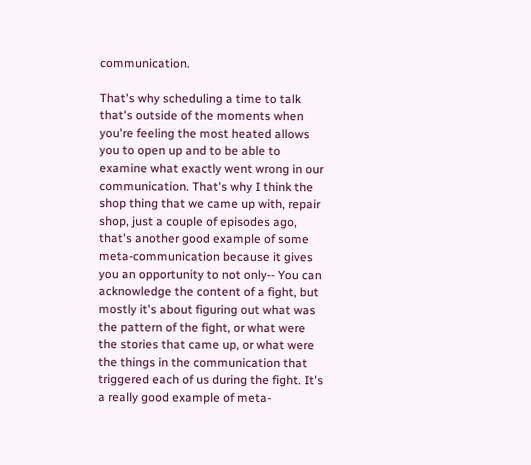communication.

That's why scheduling a time to talk that's outside of the moments when you're feeling the most heated allows you to open up and to be able to examine what exactly went wrong in our communication. That's why I think the shop thing that we came up with, repair shop, just a couple of episodes ago, that's another good example of some meta-communication because it gives you an opportunity to not only-- You can acknowledge the content of a fight, but mostly it's about figuring out what was the pattern of the fight, or what were the stories that came up, or what were the things in the communication that triggered each of us during the fight. It's a really good example of meta-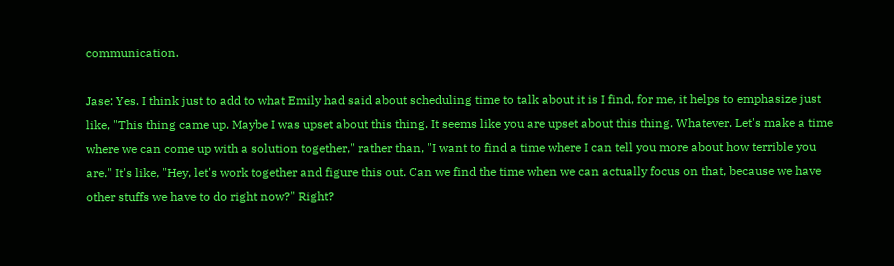communication.

Jase: Yes. I think just to add to what Emily had said about scheduling time to talk about it is I find, for me, it helps to emphasize just like, "This thing came up. Maybe I was upset about this thing. It seems like you are upset about this thing. Whatever. Let's make a time where we can come up with a solution together," rather than, "I want to find a time where I can tell you more about how terrible you are." It's like, "Hey, let's work together and figure this out. Can we find the time when we can actually focus on that, because we have other stuffs we have to do right now?" Right?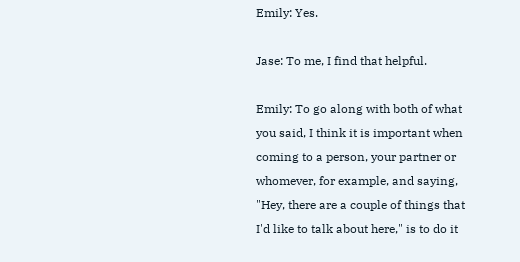Emily: Yes.

Jase: To me, I find that helpful.

Emily: To go along with both of what you said, I think it is important when coming to a person, your partner or whomever, for example, and saying, "Hey, there are a couple of things that I'd like to talk about here," is to do it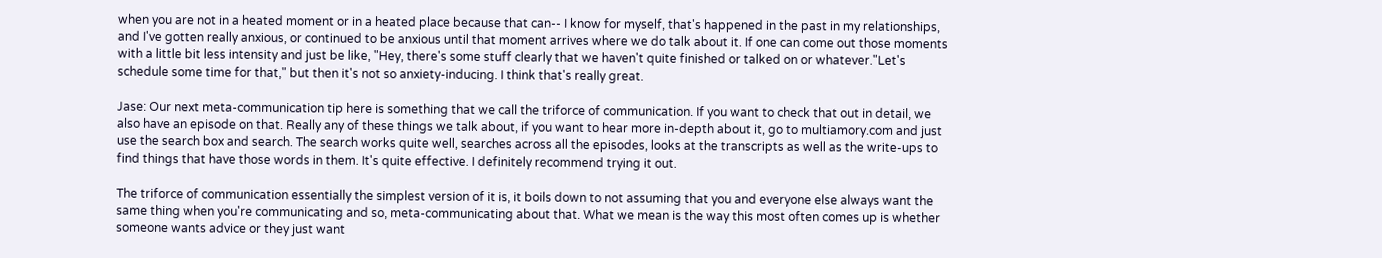when you are not in a heated moment or in a heated place because that can-- I know for myself, that's happened in the past in my relationships, and I've gotten really anxious, or continued to be anxious until that moment arrives where we do talk about it. If one can come out those moments with a little bit less intensity and just be like, "Hey, there's some stuff clearly that we haven't quite finished or talked on or whatever."Let's schedule some time for that," but then it's not so anxiety-inducing. I think that's really great.

Jase: Our next meta-communication tip here is something that we call the triforce of communication. If you want to check that out in detail, we also have an episode on that. Really any of these things we talk about, if you want to hear more in-depth about it, go to multiamory.com and just use the search box and search. The search works quite well, searches across all the episodes, looks at the transcripts as well as the write-ups to find things that have those words in them. It's quite effective. I definitely recommend trying it out.

The triforce of communication essentially the simplest version of it is, it boils down to not assuming that you and everyone else always want the same thing when you're communicating and so, meta-communicating about that. What we mean is the way this most often comes up is whether someone wants advice or they just want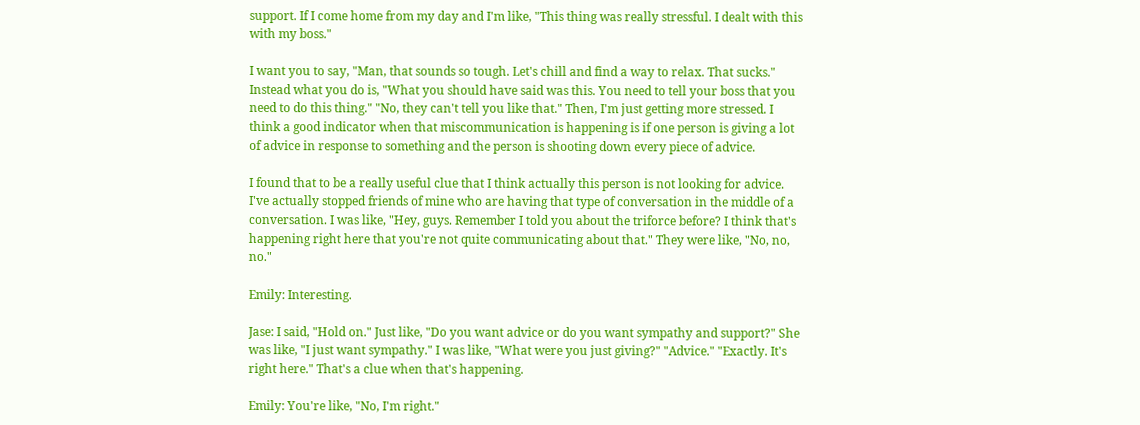support. If I come home from my day and I'm like, "This thing was really stressful. I dealt with this with my boss."

I want you to say, "Man, that sounds so tough. Let's chill and find a way to relax. That sucks." Instead what you do is, "What you should have said was this. You need to tell your boss that you need to do this thing." "No, they can't tell you like that." Then, I'm just getting more stressed. I think a good indicator when that miscommunication is happening is if one person is giving a lot of advice in response to something and the person is shooting down every piece of advice.

I found that to be a really useful clue that I think actually this person is not looking for advice. I've actually stopped friends of mine who are having that type of conversation in the middle of a conversation. I was like, "Hey, guys. Remember I told you about the triforce before? I think that's happening right here that you're not quite communicating about that." They were like, "No, no, no."

Emily: Interesting.

Jase: I said, "Hold on." Just like, "Do you want advice or do you want sympathy and support?" She was like, "I just want sympathy." I was like, "What were you just giving?" "Advice." "Exactly. It's right here." That's a clue when that's happening.

Emily: You're like, "No, I'm right."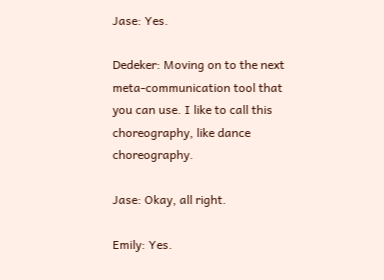Jase: Yes.

Dedeker: Moving on to the next meta-communication tool that you can use. I like to call this choreography, like dance choreography.

Jase: Okay, all right.

Emily: Yes.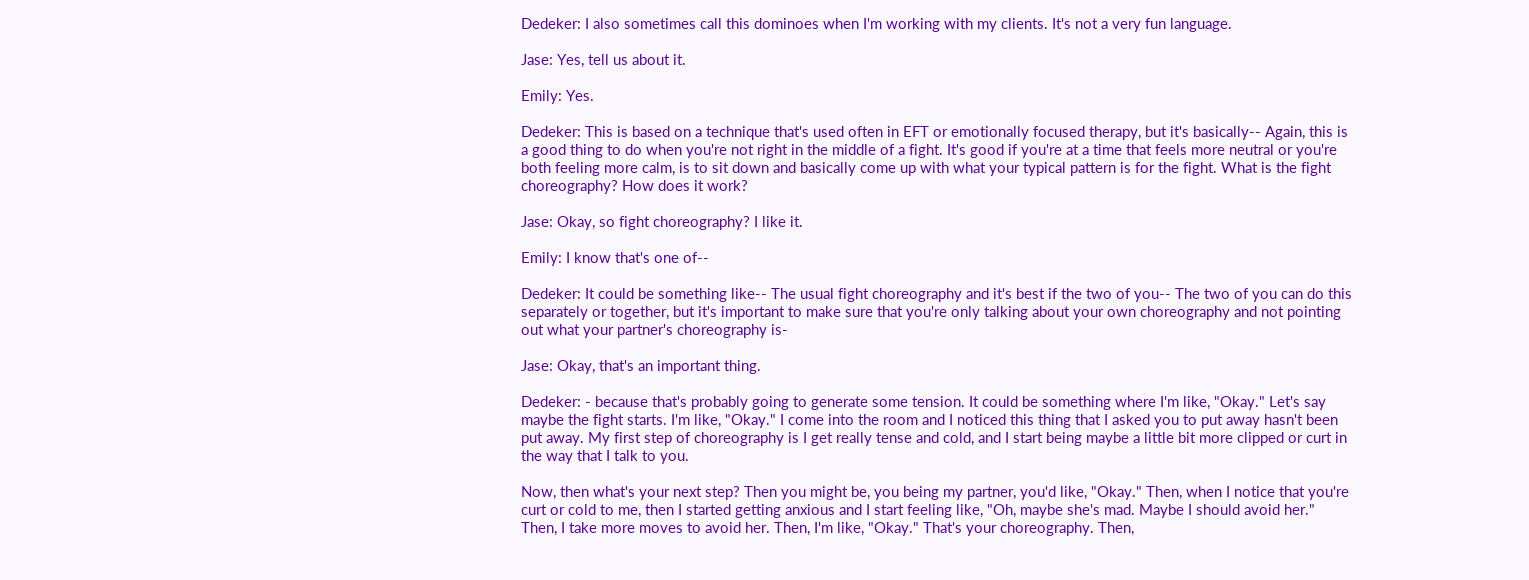Dedeker: I also sometimes call this dominoes when I'm working with my clients. It's not a very fun language.

Jase: Yes, tell us about it.

Emily: Yes.

Dedeker: This is based on a technique that's used often in EFT or emotionally focused therapy, but it's basically-- Again, this is a good thing to do when you're not right in the middle of a fight. It's good if you're at a time that feels more neutral or you're both feeling more calm, is to sit down and basically come up with what your typical pattern is for the fight. What is the fight choreography? How does it work?

Jase: Okay, so fight choreography? I like it.

Emily: I know that's one of--

Dedeker: It could be something like-- The usual fight choreography and it's best if the two of you-- The two of you can do this separately or together, but it's important to make sure that you're only talking about your own choreography and not pointing out what your partner's choreography is-

Jase: Okay, that's an important thing.

Dedeker: - because that's probably going to generate some tension. It could be something where I'm like, "Okay." Let's say maybe the fight starts. I'm like, "Okay." I come into the room and I noticed this thing that I asked you to put away hasn't been put away. My first step of choreography is I get really tense and cold, and I start being maybe a little bit more clipped or curt in the way that I talk to you.

Now, then what's your next step? Then you might be, you being my partner, you'd like, "Okay." Then, when I notice that you're curt or cold to me, then I started getting anxious and I start feeling like, "Oh, maybe she's mad. Maybe I should avoid her." Then, I take more moves to avoid her. Then, I'm like, "Okay." That's your choreography. Then,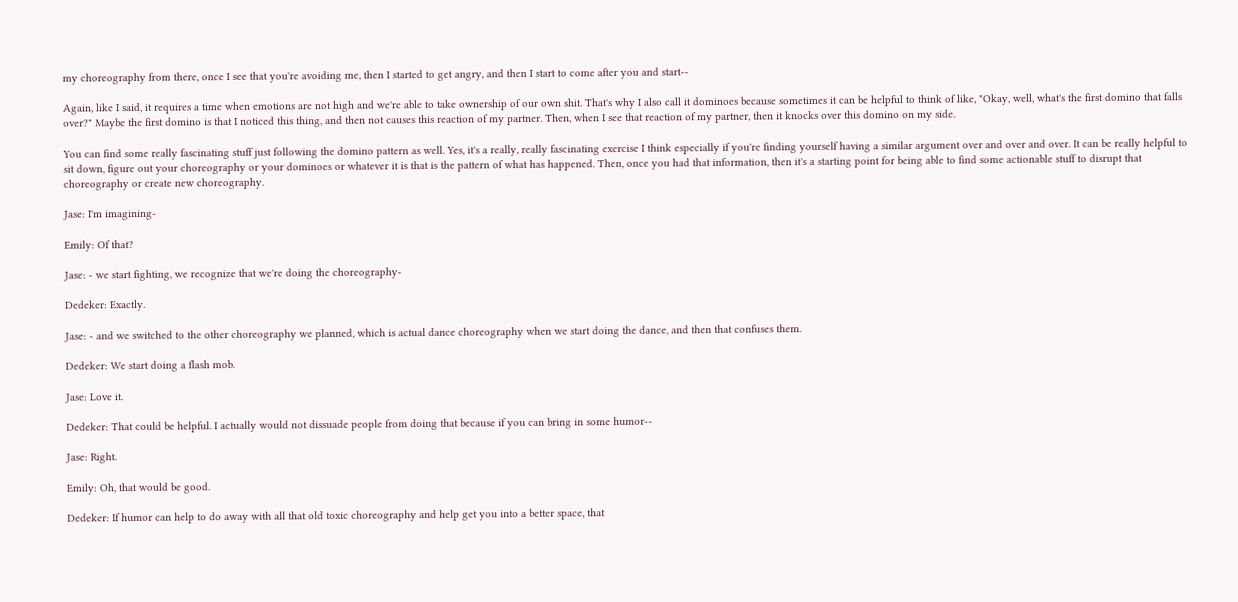my choreography from there, once I see that you're avoiding me, then I started to get angry, and then I start to come after you and start--

Again, like I said, it requires a time when emotions are not high and we're able to take ownership of our own shit. That's why I also call it dominoes because sometimes it can be helpful to think of like, "Okay, well, what's the first domino that falls over?" Maybe the first domino is that I noticed this thing, and then not causes this reaction of my partner. Then, when I see that reaction of my partner, then it knocks over this domino on my side.

You can find some really fascinating stuff just following the domino pattern as well. Yes, it's a really, really fascinating exercise I think especially if you're finding yourself having a similar argument over and over and over. It can be really helpful to sit down, figure out your choreography or your dominoes or whatever it is that is the pattern of what has happened. Then, once you had that information, then it's a starting point for being able to find some actionable stuff to disrupt that choreography or create new choreography.

Jase: I'm imagining-

Emily: Of that?

Jase: - we start fighting, we recognize that we're doing the choreography-

Dedeker: Exactly.

Jase: - and we switched to the other choreography we planned, which is actual dance choreography when we start doing the dance, and then that confuses them.

Dedeker: We start doing a flash mob.

Jase: Love it.

Dedeker: That could be helpful. I actually would not dissuade people from doing that because if you can bring in some humor--

Jase: Right.

Emily: Oh, that would be good.

Dedeker: If humor can help to do away with all that old toxic choreography and help get you into a better space, that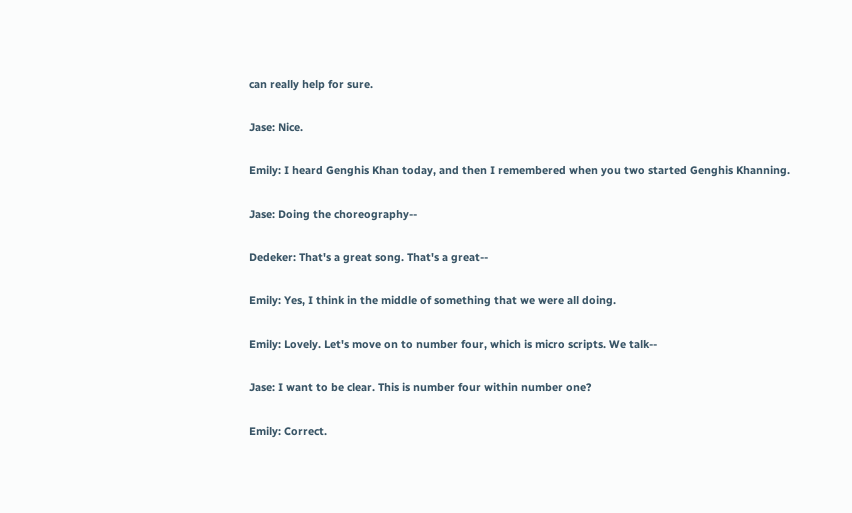can really help for sure.

Jase: Nice.

Emily: I heard Genghis Khan today, and then I remembered when you two started Genghis Khanning.

Jase: Doing the choreography--

Dedeker: That's a great song. That's a great--

Emily: Yes, I think in the middle of something that we were all doing.

Emily: Lovely. Let's move on to number four, which is micro scripts. We talk--

Jase: I want to be clear. This is number four within number one?

Emily: Correct.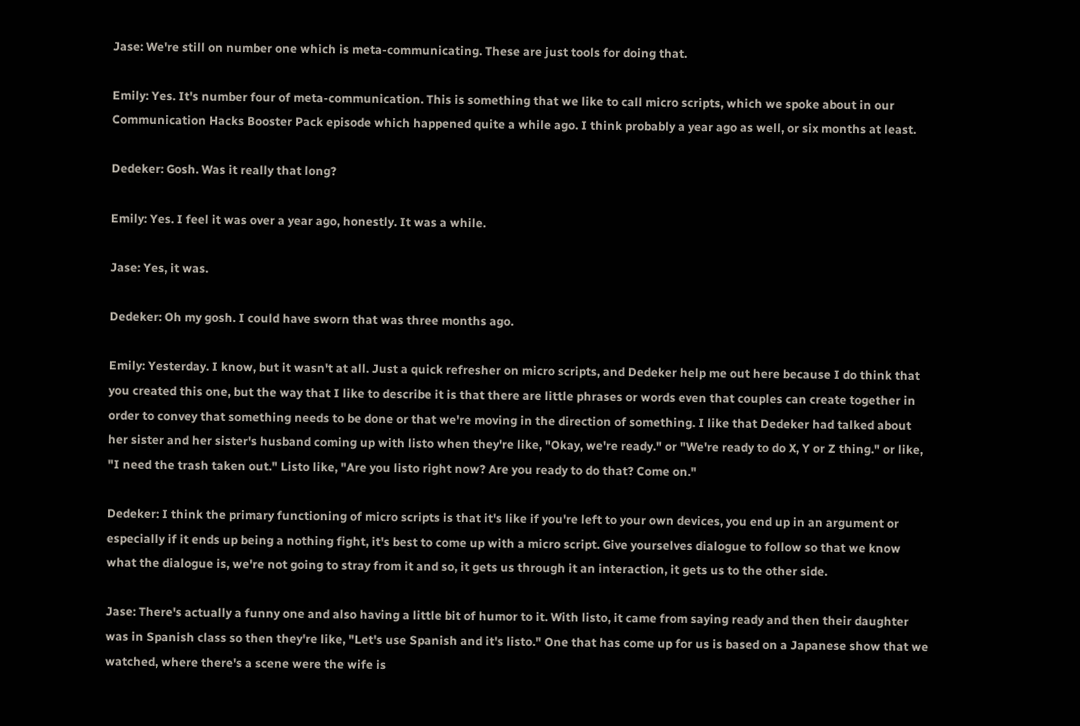Jase: We're still on number one which is meta-communicating. These are just tools for doing that.

Emily: Yes. It's number four of meta-communication. This is something that we like to call micro scripts, which we spoke about in our Communication Hacks Booster Pack episode which happened quite a while ago. I think probably a year ago as well, or six months at least.

Dedeker: Gosh. Was it really that long?

Emily: Yes. I feel it was over a year ago, honestly. It was a while.

Jase: Yes, it was.

Dedeker: Oh my gosh. I could have sworn that was three months ago.

Emily: Yesterday. I know, but it wasn't at all. Just a quick refresher on micro scripts, and Dedeker help me out here because I do think that you created this one, but the way that I like to describe it is that there are little phrases or words even that couples can create together in order to convey that something needs to be done or that we're moving in the direction of something. I like that Dedeker had talked about her sister and her sister's husband coming up with listo when they're like, "Okay, we're ready." or "We're ready to do X, Y or Z thing." or like, "I need the trash taken out." Listo like, "Are you listo right now? Are you ready to do that? Come on."

Dedeker: I think the primary functioning of micro scripts is that it's like if you're left to your own devices, you end up in an argument or especially if it ends up being a nothing fight, it's best to come up with a micro script. Give yourselves dialogue to follow so that we know what the dialogue is, we're not going to stray from it and so, it gets us through it an interaction, it gets us to the other side.

Jase: There's actually a funny one and also having a little bit of humor to it. With listo, it came from saying ready and then their daughter was in Spanish class so then they're like, "Let's use Spanish and it's listo." One that has come up for us is based on a Japanese show that we watched, where there's a scene were the wife is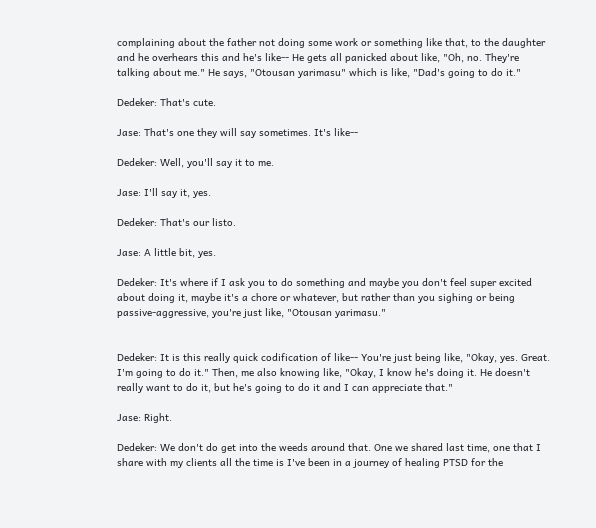complaining about the father not doing some work or something like that, to the daughter and he overhears this and he's like-- He gets all panicked about like, "Oh, no. They're talking about me." He says, "Otousan yarimasu" which is like, "Dad's going to do it."

Dedeker: That's cute.

Jase: That's one they will say sometimes. It's like--

Dedeker: Well, you'll say it to me.

Jase: I'll say it, yes.

Dedeker: That's our listo.

Jase: A little bit, yes.

Dedeker: It's where if I ask you to do something and maybe you don't feel super excited about doing it, maybe it's a chore or whatever, but rather than you sighing or being passive-aggressive, you're just like, "Otousan yarimasu."


Dedeker: It is this really quick codification of like-- You're just being like, "Okay, yes. Great. I'm going to do it." Then, me also knowing like, "Okay, I know he's doing it. He doesn't really want to do it, but he's going to do it and I can appreciate that."

Jase: Right.

Dedeker: We don't do get into the weeds around that. One we shared last time, one that I share with my clients all the time is I've been in a journey of healing PTSD for the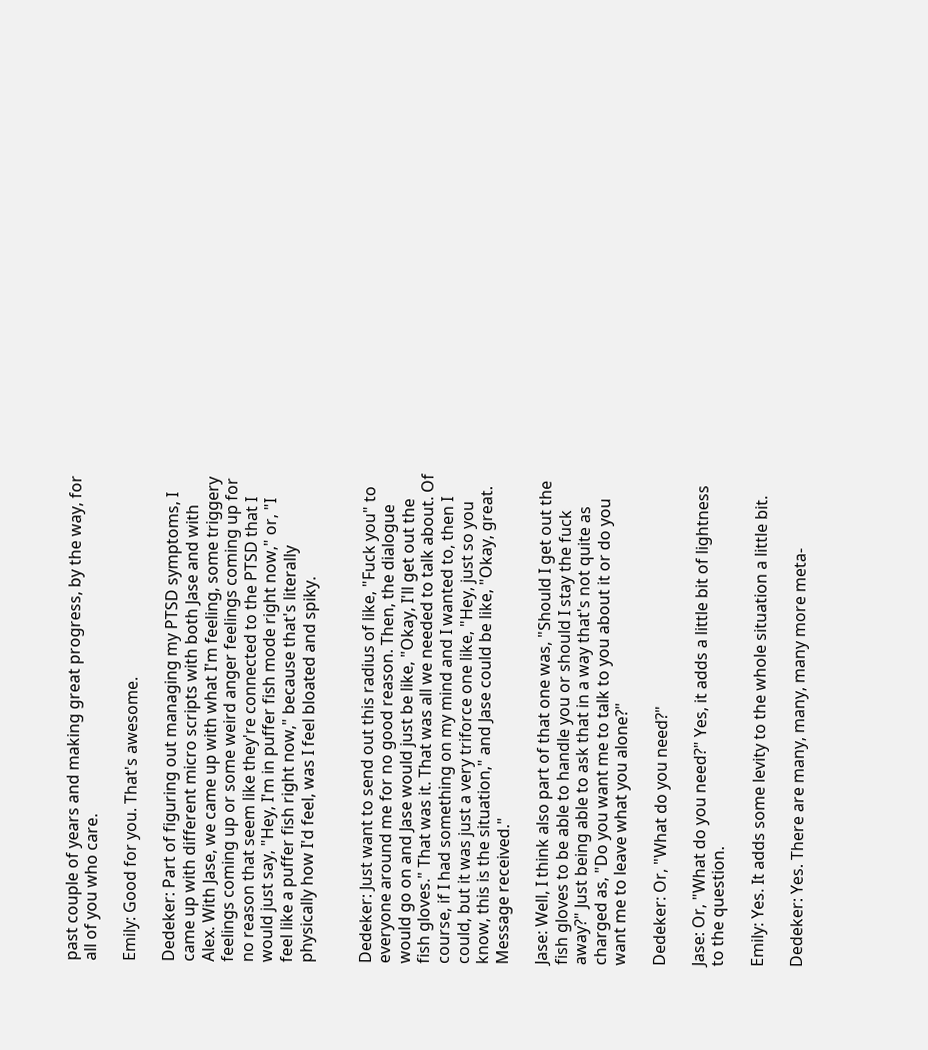past couple of years and making great progress, by the way, for all of you who care.

Emily: Good for you. That's awesome.

Dedeker: Part of figuring out managing my PTSD symptoms, I came up with different micro scripts with both Jase and with Alex. With Jase, we came up with what I'm feeling, some triggery feelings coming up or some weird anger feelings coming up for no reason that seem like they're connected to the PTSD that I would just say, "Hey, I'm in puffer fish mode right now," or, "I feel like a puffer fish right now," because that's literally physically how I'd feel, was I feel bloated and spiky.


Dedeker: Just want to send out this radius of like, "Fuck you" to everyone around me for no good reason. Then, the dialogue would go on and Jase would just be like, "Okay, I'll get out the fish gloves." That was it. That was all we needed to talk about. Of course, if I had something on my mind and I wanted to, then I could, but it was just a very triforce one like, "Hey, just so you know, this is the situation," and Jase could be like, "Okay, great. Message received."

Jase: Well, I think also part of that one was, "Should I get out the fish gloves to be able to handle you or should I stay the fuck away?" Just being able to ask that in a way that's not quite as charged as, "Do you want me to talk to you about it or do you want me to leave what you alone?"

Dedeker: Or, "What do you need?"

Jase: Or, "What do you need?" Yes, it adds a little bit of lightness to the question.

Emily: Yes. It adds some levity to the whole situation a little bit.

Dedeker: Yes. There are many, many, many more meta-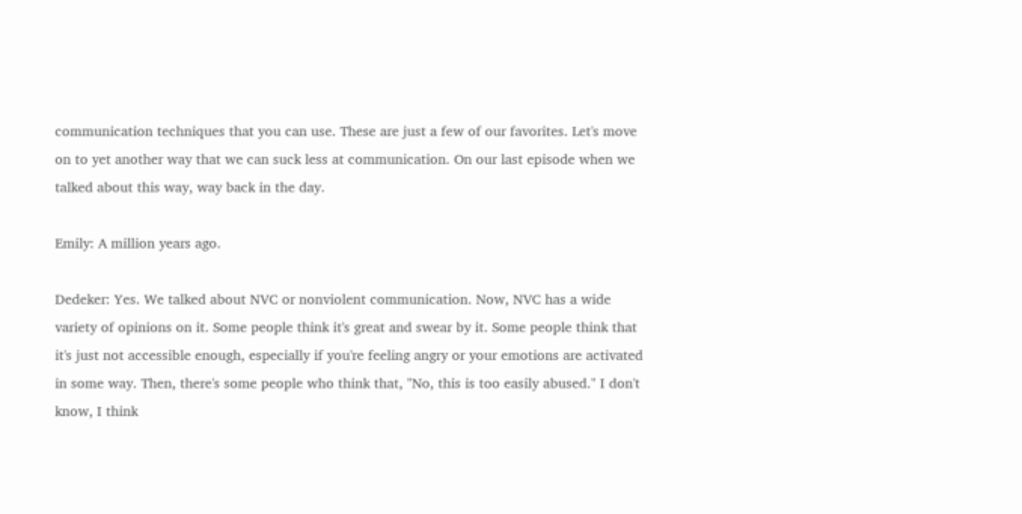communication techniques that you can use. These are just a few of our favorites. Let's move on to yet another way that we can suck less at communication. On our last episode when we talked about this way, way back in the day.

Emily: A million years ago.

Dedeker: Yes. We talked about NVC or nonviolent communication. Now, NVC has a wide variety of opinions on it. Some people think it's great and swear by it. Some people think that it's just not accessible enough, especially if you're feeling angry or your emotions are activated in some way. Then, there's some people who think that, "No, this is too easily abused." I don't know, I think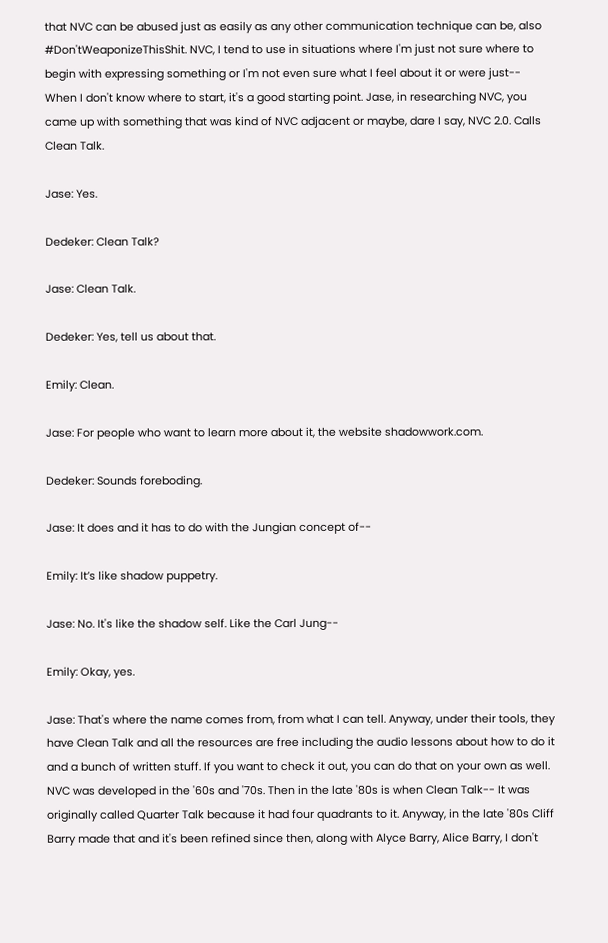that NVC can be abused just as easily as any other communication technique can be, also #Don'tWeaponizeThisShit. NVC, I tend to use in situations where I'm just not sure where to begin with expressing something or I'm not even sure what I feel about it or were just-- When I don't know where to start, it's a good starting point. Jase, in researching NVC, you came up with something that was kind of NVC adjacent or maybe, dare I say, NVC 2.0. Calls Clean Talk.

Jase: Yes.

Dedeker: Clean Talk?

Jase: Clean Talk.

Dedeker: Yes, tell us about that.

Emily: Clean.

Jase: For people who want to learn more about it, the website shadowwork.com.

Dedeker: Sounds foreboding.

Jase: It does and it has to do with the Jungian concept of--

Emily: It’s like shadow puppetry.

Jase: No. It's like the shadow self. Like the Carl Jung--

Emily: Okay, yes.

Jase: That's where the name comes from, from what I can tell. Anyway, under their tools, they have Clean Talk and all the resources are free including the audio lessons about how to do it and a bunch of written stuff. If you want to check it out, you can do that on your own as well. NVC was developed in the '60s and '70s. Then in the late '80s is when Clean Talk-- It was originally called Quarter Talk because it had four quadrants to it. Anyway, in the late '80s Cliff Barry made that and it's been refined since then, along with Alyce Barry, Alice Barry, I don't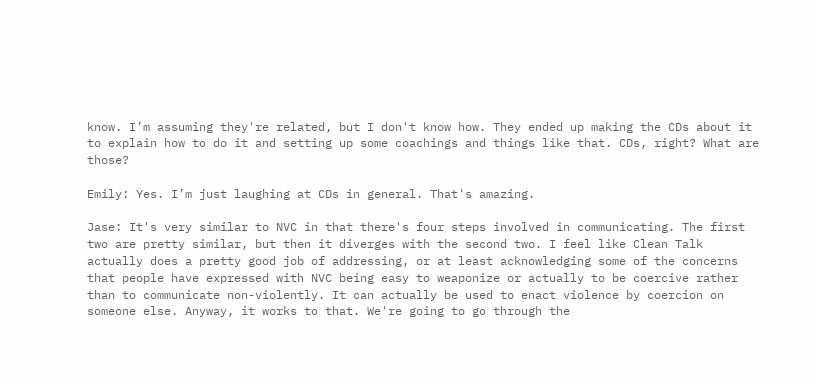know. I’m assuming they're related, but I don't know how. They ended up making the CDs about it to explain how to do it and setting up some coachings and things like that. CDs, right? What are those?

Emily: Yes. I’m just laughing at CDs in general. That's amazing.

Jase: It's very similar to NVC in that there's four steps involved in communicating. The first two are pretty similar, but then it diverges with the second two. I feel like Clean Talk actually does a pretty good job of addressing, or at least acknowledging some of the concerns that people have expressed with NVC being easy to weaponize or actually to be coercive rather than to communicate non-violently. It can actually be used to enact violence by coercion on someone else. Anyway, it works to that. We're going to go through the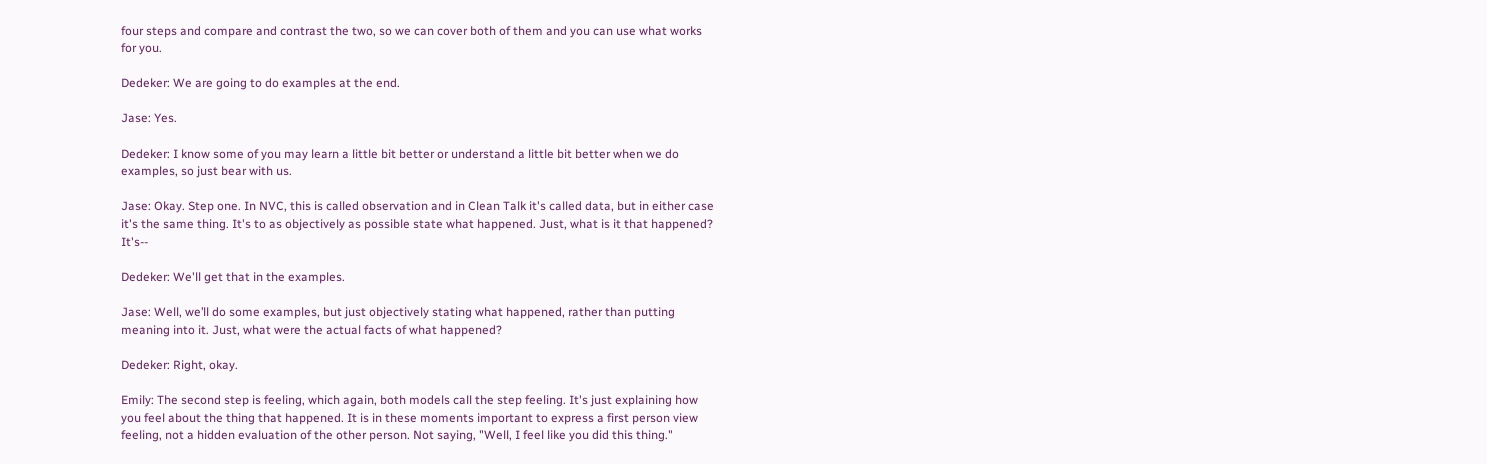four steps and compare and contrast the two, so we can cover both of them and you can use what works for you.

Dedeker: We are going to do examples at the end.

Jase: Yes.

Dedeker: I know some of you may learn a little bit better or understand a little bit better when we do examples, so just bear with us.

Jase: Okay. Step one. In NVC, this is called observation and in Clean Talk it's called data, but in either case it's the same thing. It's to as objectively as possible state what happened. Just, what is it that happened? It's--

Dedeker: We'll get that in the examples.

Jase: Well, we’ll do some examples, but just objectively stating what happened, rather than putting meaning into it. Just, what were the actual facts of what happened?

Dedeker: Right, okay.

Emily: The second step is feeling, which again, both models call the step feeling. It's just explaining how you feel about the thing that happened. It is in these moments important to express a first person view feeling, not a hidden evaluation of the other person. Not saying, "Well, I feel like you did this thing."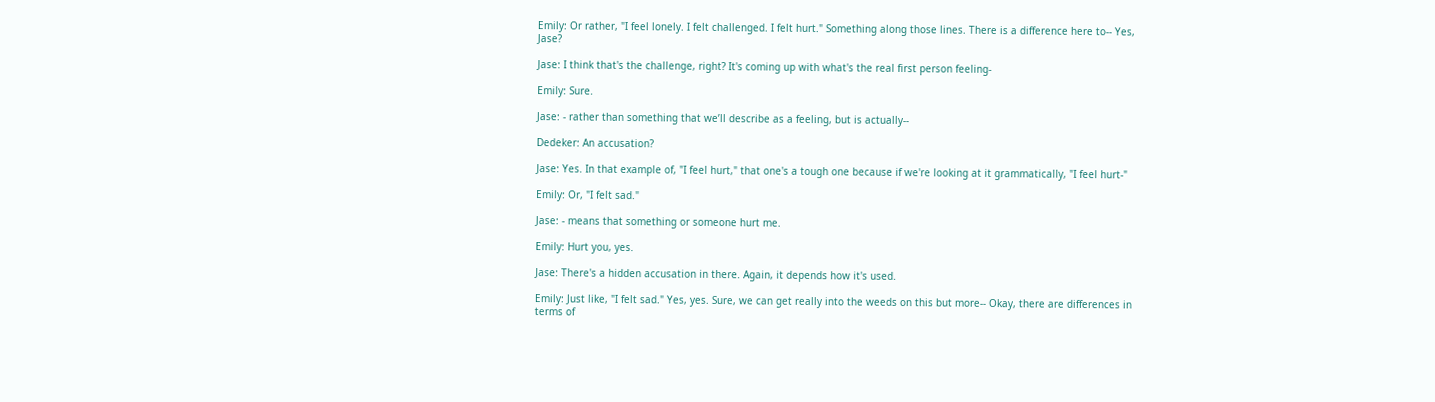Emily: Or rather, "I feel lonely. I felt challenged. I felt hurt." Something along those lines. There is a difference here to-- Yes, Jase?

Jase: I think that's the challenge, right? It's coming up with what's the real first person feeling-

Emily: Sure.

Jase: - rather than something that we’ll describe as a feeling, but is actually--

Dedeker: An accusation?

Jase: Yes. In that example of, "I feel hurt," that one's a tough one because if we're looking at it grammatically, "I feel hurt-"

Emily: Or, "I felt sad."

Jase: - means that something or someone hurt me.

Emily: Hurt you, yes.

Jase: There's a hidden accusation in there. Again, it depends how it's used.

Emily: Just like, "I felt sad." Yes, yes. Sure, we can get really into the weeds on this but more-- Okay, there are differences in terms of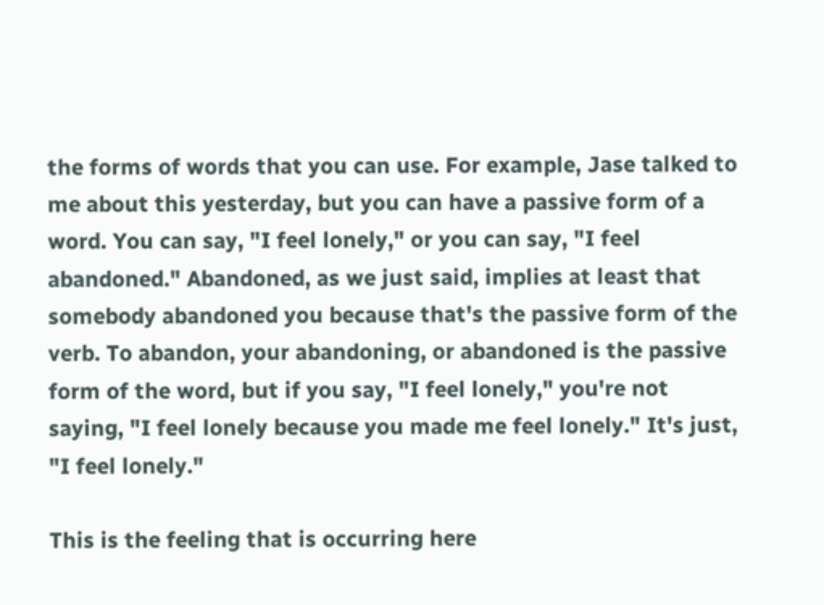the forms of words that you can use. For example, Jase talked to me about this yesterday, but you can have a passive form of a word. You can say, "I feel lonely," or you can say, "I feel abandoned." Abandoned, as we just said, implies at least that somebody abandoned you because that's the passive form of the verb. To abandon, your abandoning, or abandoned is the passive form of the word, but if you say, "I feel lonely," you're not saying, "I feel lonely because you made me feel lonely." It's just, "I feel lonely."

This is the feeling that is occurring here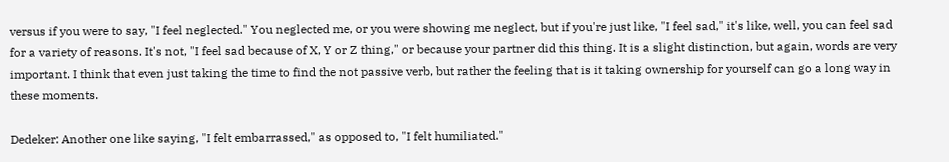versus if you were to say, "I feel neglected." You neglected me, or you were showing me neglect, but if you're just like, "I feel sad," it's like, well, you can feel sad for a variety of reasons. It's not, "I feel sad because of X, Y or Z thing," or because your partner did this thing. It is a slight distinction, but again, words are very important. I think that even just taking the time to find the not passive verb, but rather the feeling that is it taking ownership for yourself can go a long way in these moments.

Dedeker: Another one like saying, "I felt embarrassed," as opposed to, "I felt humiliated."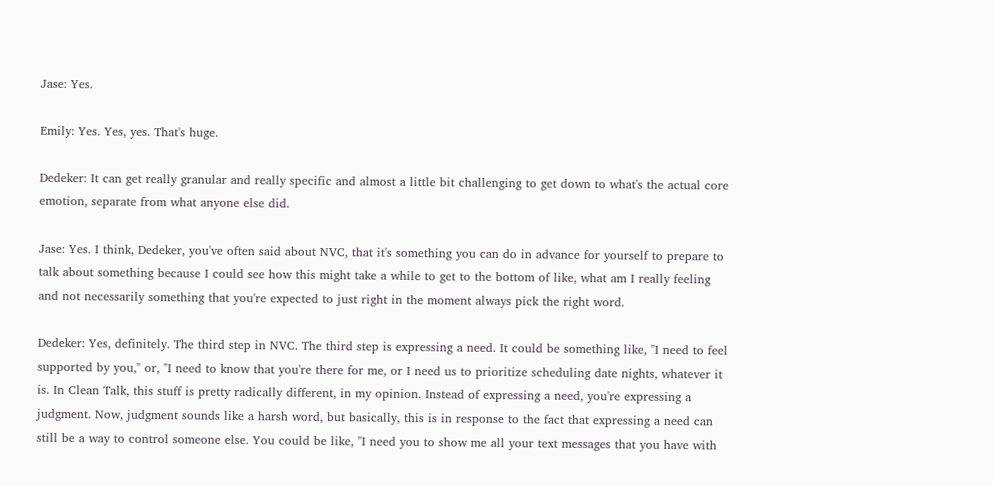Jase: Yes.

Emily: Yes. Yes, yes. That's huge.

Dedeker: It can get really granular and really specific and almost a little bit challenging to get down to what's the actual core emotion, separate from what anyone else did.

Jase: Yes. I think, Dedeker, you've often said about NVC, that it's something you can do in advance for yourself to prepare to talk about something because I could see how this might take a while to get to the bottom of like, what am I really feeling and not necessarily something that you're expected to just right in the moment always pick the right word.

Dedeker: Yes, definitely. The third step in NVC. The third step is expressing a need. It could be something like, "I need to feel supported by you," or, "I need to know that you're there for me, or I need us to prioritize scheduling date nights, whatever it is. In Clean Talk, this stuff is pretty radically different, in my opinion. Instead of expressing a need, you're expressing a judgment. Now, judgment sounds like a harsh word, but basically, this is in response to the fact that expressing a need can still be a way to control someone else. You could be like, "I need you to show me all your text messages that you have with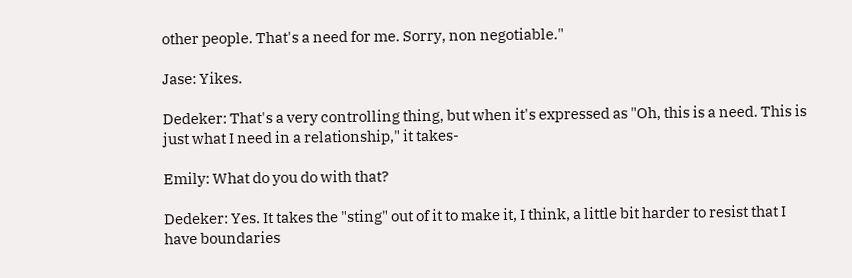other people. That's a need for me. Sorry, non negotiable."

Jase: Yikes.

Dedeker: That's a very controlling thing, but when it's expressed as "Oh, this is a need. This is just what I need in a relationship," it takes-

Emily: What do you do with that?

Dedeker: Yes. It takes the "sting" out of it to make it, I think, a little bit harder to resist that I have boundaries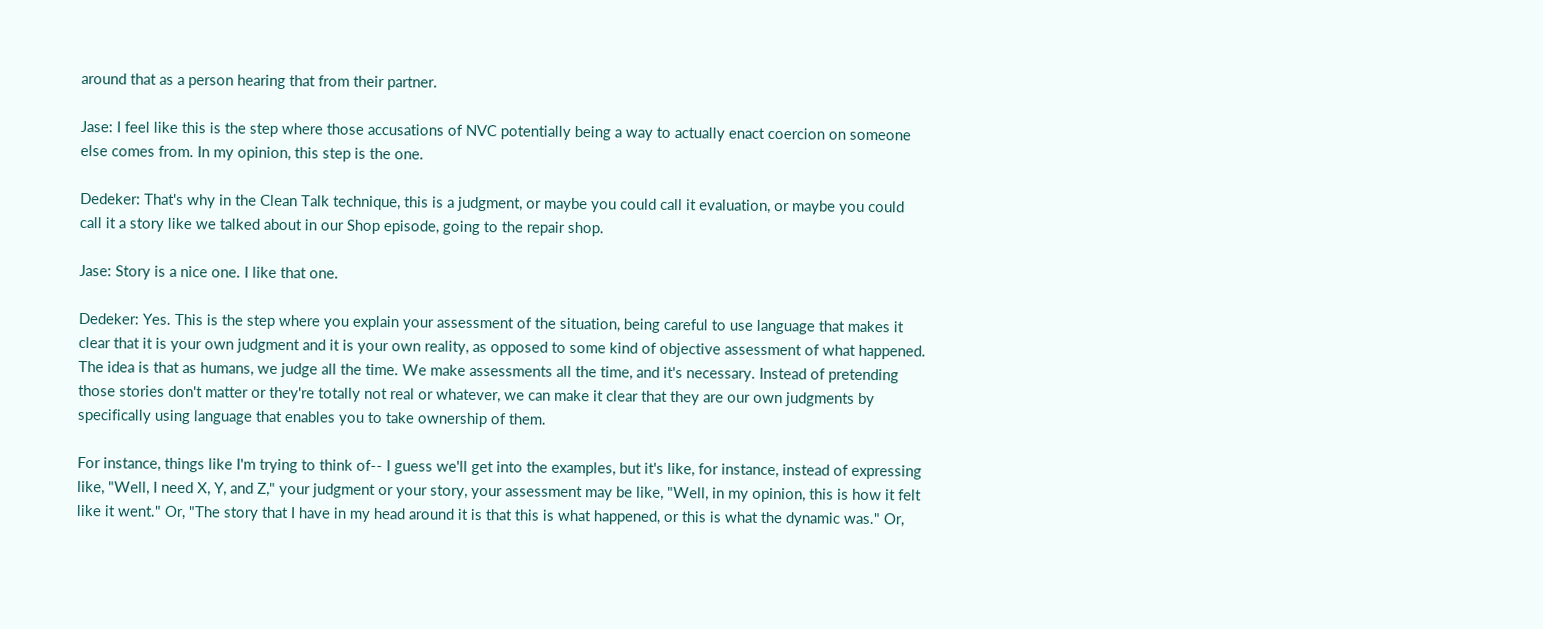around that as a person hearing that from their partner.

Jase: I feel like this is the step where those accusations of NVC potentially being a way to actually enact coercion on someone else comes from. In my opinion, this step is the one.

Dedeker: That's why in the Clean Talk technique, this is a judgment, or maybe you could call it evaluation, or maybe you could call it a story like we talked about in our Shop episode, going to the repair shop.

Jase: Story is a nice one. I like that one.

Dedeker: Yes. This is the step where you explain your assessment of the situation, being careful to use language that makes it clear that it is your own judgment and it is your own reality, as opposed to some kind of objective assessment of what happened. The idea is that as humans, we judge all the time. We make assessments all the time, and it's necessary. Instead of pretending those stories don't matter or they're totally not real or whatever, we can make it clear that they are our own judgments by specifically using language that enables you to take ownership of them.

For instance, things like I'm trying to think of-- I guess we'll get into the examples, but it's like, for instance, instead of expressing like, "Well, I need X, Y, and Z," your judgment or your story, your assessment may be like, "Well, in my opinion, this is how it felt like it went." Or, "The story that I have in my head around it is that this is what happened, or this is what the dynamic was." Or,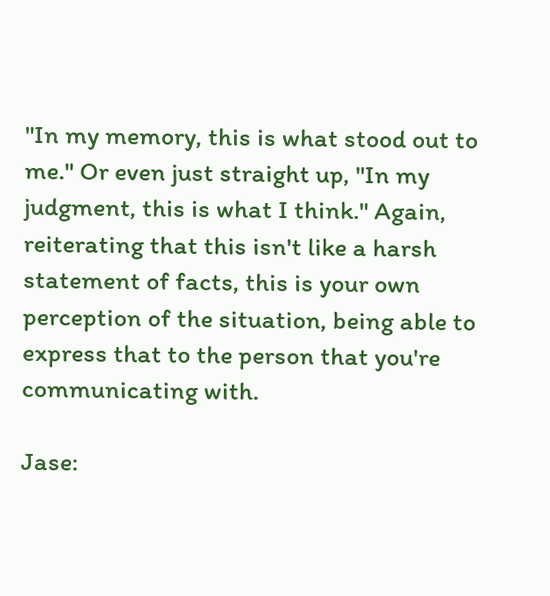"In my memory, this is what stood out to me." Or even just straight up, "In my judgment, this is what I think." Again, reiterating that this isn't like a harsh statement of facts, this is your own perception of the situation, being able to express that to the person that you're communicating with.

Jase: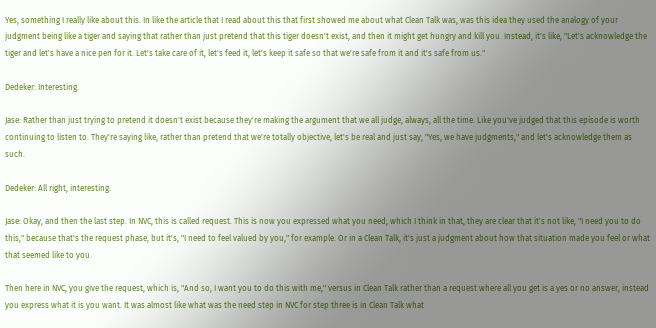Yes, something I really like about this. In like the article that I read about this that first showed me about what Clean Talk was, was this idea they used the analogy of your judgment being like a tiger and saying that rather than just pretend that this tiger doesn't exist, and then it might get hungry and kill you. Instead, it's like, "Let's acknowledge the tiger and let's have a nice pen for it. Let's take care of it, let's feed it, let's keep it safe so that we're safe from it and it's safe from us."

Dedeker: Interesting.

Jase: Rather than just trying to pretend it doesn't exist because they're making the argument that we all judge, always, all the time. Like you've judged that this episode is worth continuing to listen to. They're saying like, rather than pretend that we're totally objective, let's be real and just say, "Yes, we have judgments," and let's acknowledge them as such.

Dedeker: All right, interesting.

Jase: Okay, and then the last step. In NVC, this is called request. This is now you expressed what you need, which I think in that, they are clear that it's not like, "I need you to do this," because that's the request phase, but it's, "I need to feel valued by you," for example. Or in a Clean Talk, it's just a judgment about how that situation made you feel or what that seemed like to you.

Then here in NVC, you give the request, which is, "And so, I want you to do this with me," versus in Clean Talk rather than a request where all you get is a yes or no answer, instead you express what it is you want. It was almost like what was the need step in NVC for step three is in Clean Talk what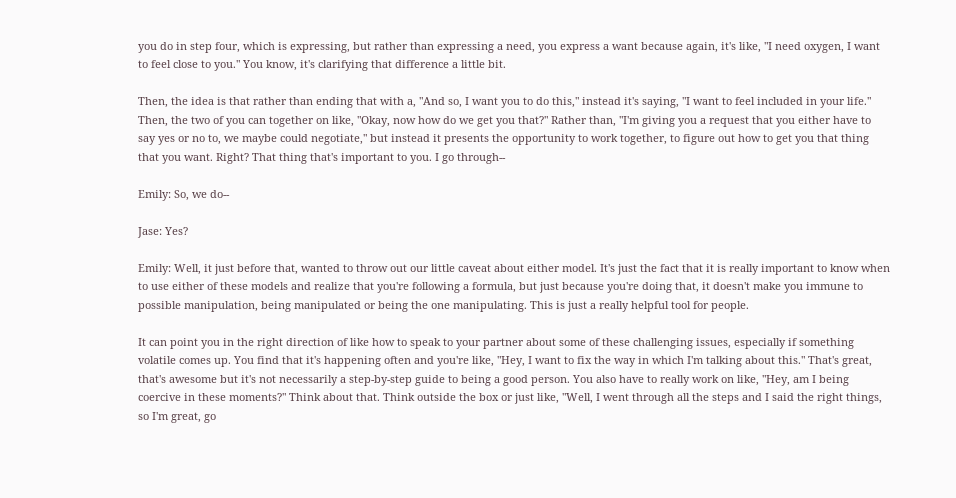you do in step four, which is expressing, but rather than expressing a need, you express a want because again, it's like, "I need oxygen, I want to feel close to you." You know, it's clarifying that difference a little bit.

Then, the idea is that rather than ending that with a, "And so, I want you to do this," instead it's saying, "I want to feel included in your life." Then, the two of you can together on like, "Okay, now how do we get you that?" Rather than, "I'm giving you a request that you either have to say yes or no to, we maybe could negotiate," but instead it presents the opportunity to work together, to figure out how to get you that thing that you want. Right? That thing that's important to you. I go through--

Emily: So, we do--

Jase: Yes?

Emily: Well, it just before that, wanted to throw out our little caveat about either model. It's just the fact that it is really important to know when to use either of these models and realize that you're following a formula, but just because you're doing that, it doesn't make you immune to possible manipulation, being manipulated or being the one manipulating. This is just a really helpful tool for people.

It can point you in the right direction of like how to speak to your partner about some of these challenging issues, especially if something volatile comes up. You find that it's happening often and you're like, "Hey, I want to fix the way in which I'm talking about this." That's great, that's awesome but it's not necessarily a step-by-step guide to being a good person. You also have to really work on like, "Hey, am I being coercive in these moments?" Think about that. Think outside the box or just like, "Well, I went through all the steps and I said the right things, so I'm great, go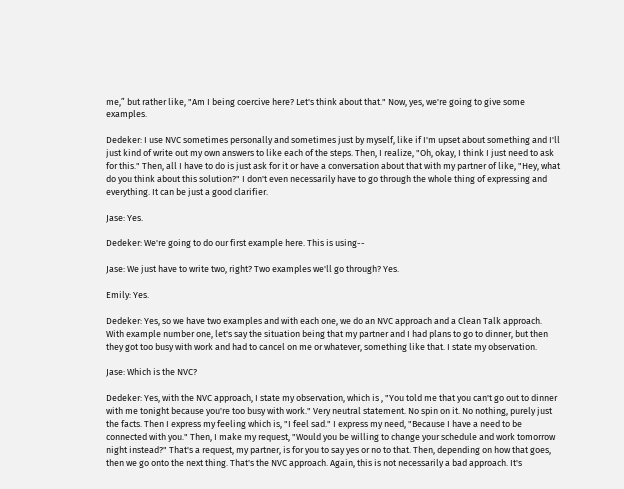me,” but rather like, "Am I being coercive here? Let's think about that." Now, yes, we're going to give some examples.

Dedeker: I use NVC sometimes personally and sometimes just by myself, like if I'm upset about something and I'll just kind of write out my own answers to like each of the steps. Then, I realize, "Oh, okay, I think I just need to ask for this." Then, all I have to do is just ask for it or have a conversation about that with my partner of like, "Hey, what do you think about this solution?" I don't even necessarily have to go through the whole thing of expressing and everything. It can be just a good clarifier.

Jase: Yes.

Dedeker: We're going to do our first example here. This is using--

Jase: We just have to write two, right? Two examples we'll go through? Yes.

Emily: Yes.

Dedeker: Yes, so we have two examples and with each one, we do an NVC approach and a Clean Talk approach. With example number one, let's say the situation being that my partner and I had plans to go to dinner, but then they got too busy with work and had to cancel on me or whatever, something like that. I state my observation.

Jase: Which is the NVC?

Dedeker: Yes, with the NVC approach, I state my observation, which is , "You told me that you can't go out to dinner with me tonight because you're too busy with work." Very neutral statement. No spin on it. No nothing, purely just the facts. Then I express my feeling which is, "I feel sad." I express my need, "Because I have a need to be connected with you." Then, I make my request, "Would you be willing to change your schedule and work tomorrow night instead?" That's a request, my partner, is for you to say yes or no to that. Then, depending on how that goes, then we go onto the next thing. That's the NVC approach. Again, this is not necessarily a bad approach. It's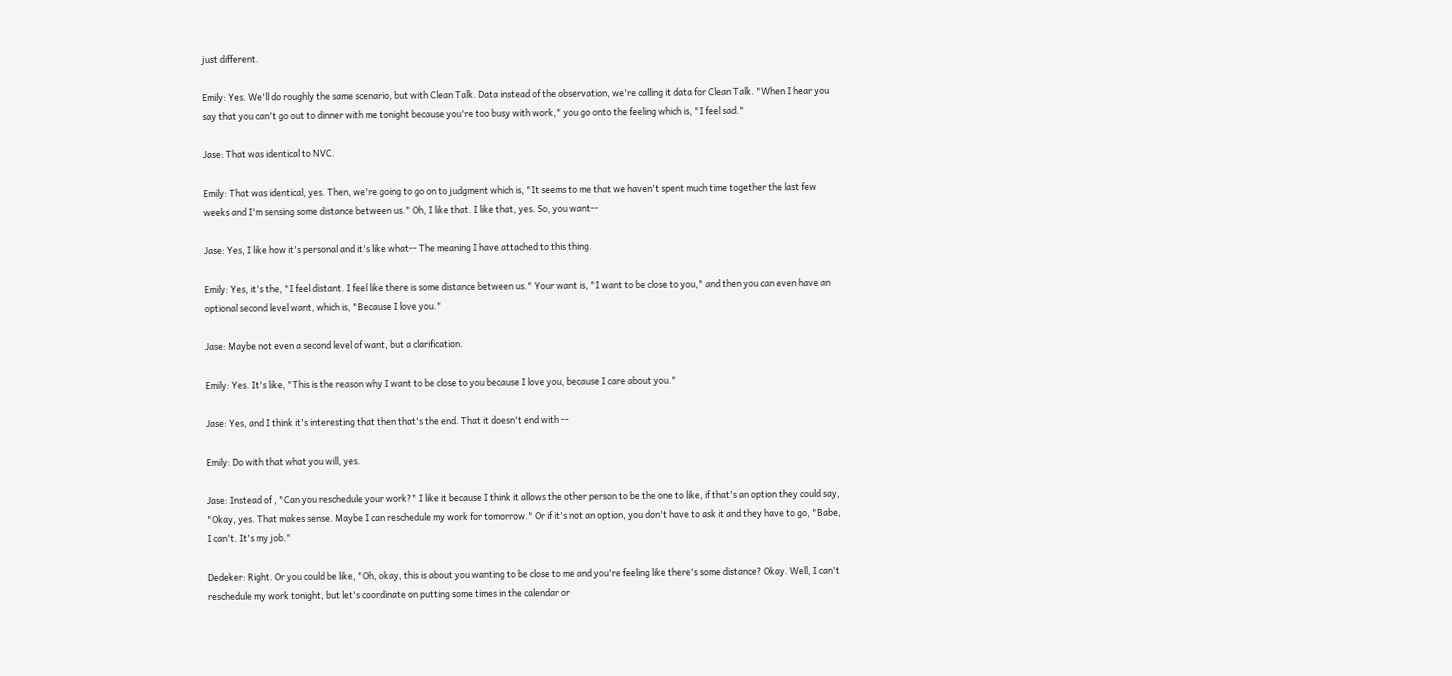just different.

Emily: Yes. We'll do roughly the same scenario, but with Clean Talk. Data instead of the observation, we're calling it data for Clean Talk. "When I hear you say that you can't go out to dinner with me tonight because you're too busy with work," you go onto the feeling which is, "I feel sad."

Jase: That was identical to NVC.

Emily: That was identical, yes. Then, we're going to go on to judgment which is, "It seems to me that we haven't spent much time together the last few weeks and I'm sensing some distance between us." Oh, I like that. I like that, yes. So, you want--

Jase: Yes, I like how it's personal and it's like what-- The meaning I have attached to this thing.

Emily: Yes, it's the, "I feel distant. I feel like there is some distance between us." Your want is, "I want to be close to you," and then you can even have an optional second level want, which is, "Because I love you."

Jase: Maybe not even a second level of want, but a clarification.

Emily: Yes. It's like, "This is the reason why I want to be close to you because I love you, because I care about you."

Jase: Yes, and I think it's interesting that then that's the end. That it doesn't end with --

Emily: Do with that what you will, yes.

Jase: Instead of , "Can you reschedule your work?" I like it because I think it allows the other person to be the one to like, if that's an option they could say, "Okay, yes. That makes sense. Maybe I can reschedule my work for tomorrow." Or if it's not an option, you don't have to ask it and they have to go, "Babe, I can't. It's my job."

Dedeker: Right. Or you could be like, "Oh, okay, this is about you wanting to be close to me and you're feeling like there's some distance? Okay. Well, I can't reschedule my work tonight, but let's coordinate on putting some times in the calendar or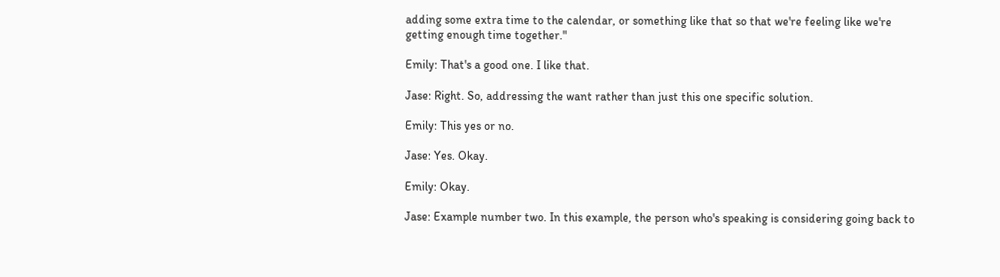adding some extra time to the calendar, or something like that so that we're feeling like we're getting enough time together."

Emily: That's a good one. I like that.

Jase: Right. So, addressing the want rather than just this one specific solution.

Emily: This yes or no.

Jase: Yes. Okay.

Emily: Okay.

Jase: Example number two. In this example, the person who's speaking is considering going back to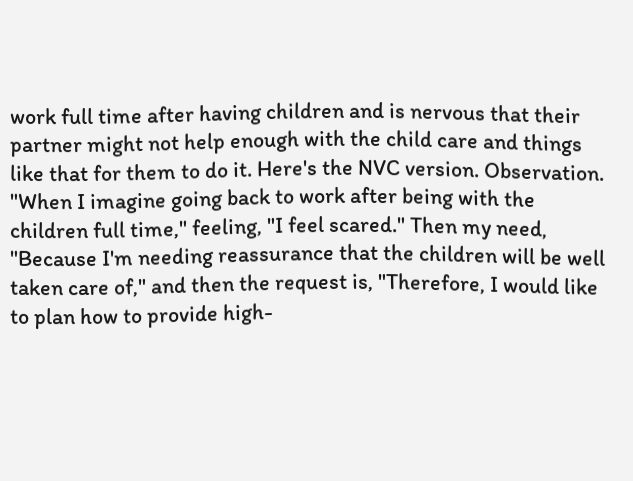work full time after having children and is nervous that their partner might not help enough with the child care and things like that for them to do it. Here's the NVC version. Observation. "When I imagine going back to work after being with the children full time," feeling, "I feel scared." Then my need, "Because I'm needing reassurance that the children will be well taken care of," and then the request is, "Therefore, I would like to plan how to provide high-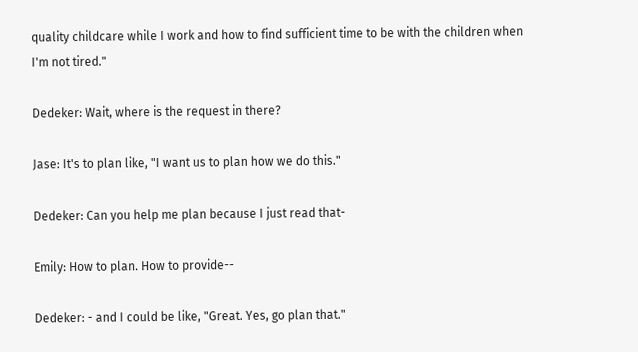quality childcare while I work and how to find sufficient time to be with the children when I'm not tired."

Dedeker: Wait, where is the request in there?

Jase: It's to plan like, "I want us to plan how we do this."

Dedeker: Can you help me plan because I just read that-

Emily: How to plan. How to provide--

Dedeker: - and I could be like, "Great. Yes, go plan that."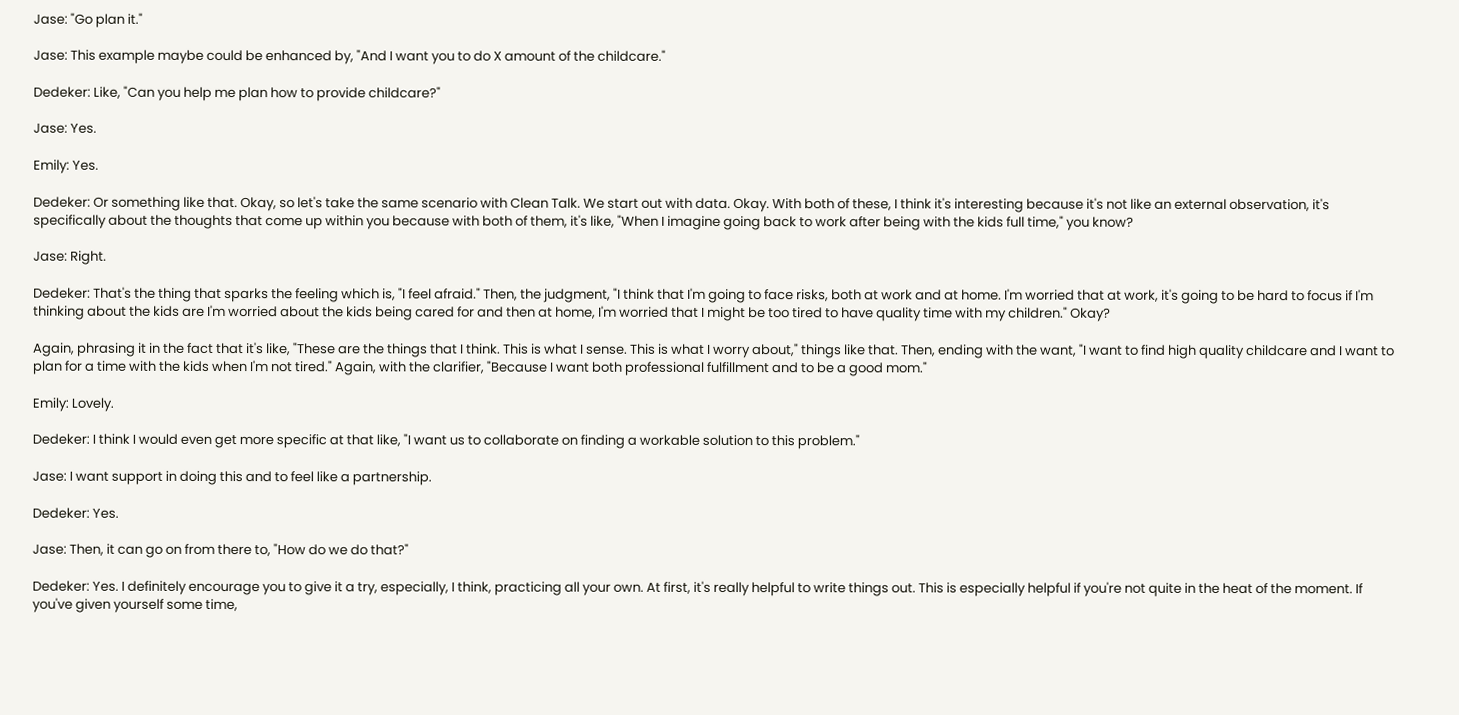Jase: "Go plan it."

Jase: This example maybe could be enhanced by, "And I want you to do X amount of the childcare."

Dedeker: Like, "Can you help me plan how to provide childcare?"

Jase: Yes.

Emily: Yes.

Dedeker: Or something like that. Okay, so let's take the same scenario with Clean Talk. We start out with data. Okay. With both of these, I think it's interesting because it's not like an external observation, it's specifically about the thoughts that come up within you because with both of them, it's like, "When I imagine going back to work after being with the kids full time," you know?

Jase: Right.

Dedeker: That's the thing that sparks the feeling which is, "I feel afraid." Then, the judgment, "I think that I'm going to face risks, both at work and at home. I'm worried that at work, it's going to be hard to focus if I'm thinking about the kids are I'm worried about the kids being cared for and then at home, I'm worried that I might be too tired to have quality time with my children." Okay?

Again, phrasing it in the fact that it's like, "These are the things that I think. This is what I sense. This is what I worry about," things like that. Then, ending with the want, "I want to find high quality childcare and I want to plan for a time with the kids when I'm not tired." Again, with the clarifier, "Because I want both professional fulfillment and to be a good mom."

Emily: Lovely.

Dedeker: I think I would even get more specific at that like, "I want us to collaborate on finding a workable solution to this problem."

Jase: I want support in doing this and to feel like a partnership.

Dedeker: Yes.

Jase: Then, it can go on from there to, "How do we do that?"

Dedeker: Yes. I definitely encourage you to give it a try, especially, I think, practicing all your own. At first, it's really helpful to write things out. This is especially helpful if you're not quite in the heat of the moment. If you've given yourself some time,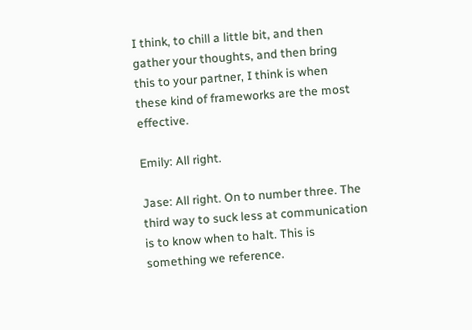I think, to chill a little bit, and then gather your thoughts, and then bring this to your partner, I think is when these kind of frameworks are the most effective.

Emily: All right.

Jase: All right. On to number three. The third way to suck less at communication is to know when to halt. This is something we reference.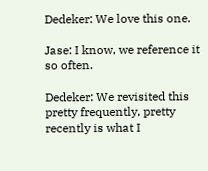Dedeker: We love this one.

Jase: I know, we reference it so often.

Dedeker: We revisited this pretty frequently, pretty recently is what I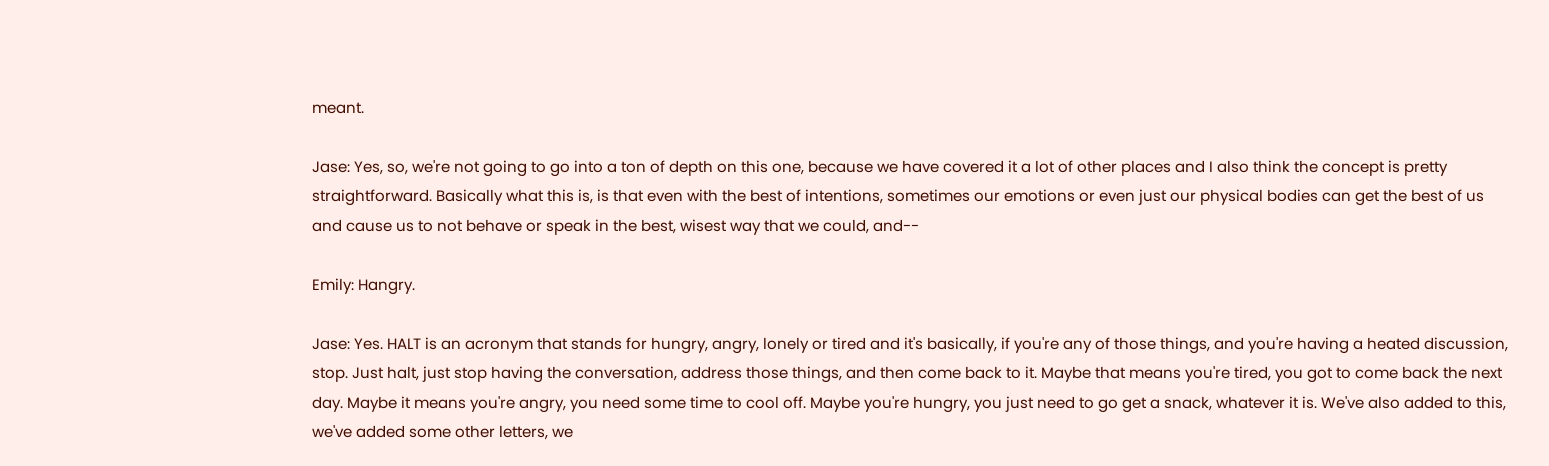meant.

Jase: Yes, so, we're not going to go into a ton of depth on this one, because we have covered it a lot of other places and I also think the concept is pretty straightforward. Basically what this is, is that even with the best of intentions, sometimes our emotions or even just our physical bodies can get the best of us and cause us to not behave or speak in the best, wisest way that we could, and--

Emily: Hangry.

Jase: Yes. HALT is an acronym that stands for hungry, angry, lonely or tired and it's basically, if you're any of those things, and you're having a heated discussion, stop. Just halt, just stop having the conversation, address those things, and then come back to it. Maybe that means you're tired, you got to come back the next day. Maybe it means you're angry, you need some time to cool off. Maybe you're hungry, you just need to go get a snack, whatever it is. We've also added to this, we've added some other letters, we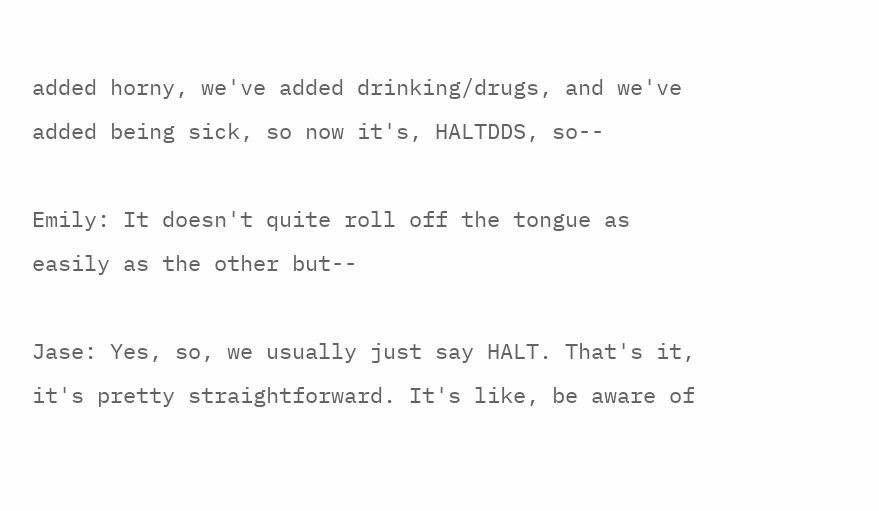added horny, we've added drinking/drugs, and we've added being sick, so now it's, HALTDDS, so--

Emily: It doesn't quite roll off the tongue as easily as the other but--

Jase: Yes, so, we usually just say HALT. That's it, it's pretty straightforward. It's like, be aware of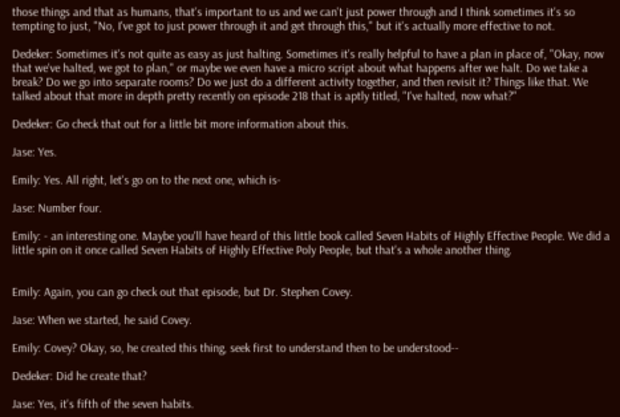those things and that as humans, that's important to us and we can't just power through and I think sometimes it's so tempting to just, "No, I've got to just power through it and get through this," but it's actually more effective to not.

Dedeker: Sometimes it's not quite as easy as just halting. Sometimes it's really helpful to have a plan in place of, "Okay, now that we've halted, we got to plan," or maybe we even have a micro script about what happens after we halt. Do we take a break? Do we go into separate rooms? Do we just do a different activity together, and then revisit it? Things like that. We talked about that more in depth pretty recently on episode 218 that is aptly titled, "I've halted, now what?"

Dedeker: Go check that out for a little bit more information about this.

Jase: Yes.

Emily: Yes. All right, let's go on to the next one, which is-

Jase: Number four.

Emily: - an interesting one. Maybe you'll have heard of this little book called Seven Habits of Highly Effective People. We did a little spin on it once called Seven Habits of Highly Effective Poly People, but that's a whole another thing.


Emily: Again, you can go check out that episode, but Dr. Stephen Covey.

Jase: When we started, he said Covey.

Emily: Covey? Okay, so, he created this thing, seek first to understand then to be understood--

Dedeker: Did he create that?

Jase: Yes, it's fifth of the seven habits.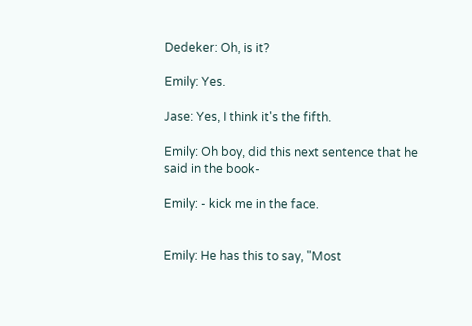Dedeker: Oh, is it?

Emily: Yes.

Jase: Yes, I think it's the fifth.

Emily: Oh boy, did this next sentence that he said in the book-

Emily: - kick me in the face.


Emily: He has this to say, "Most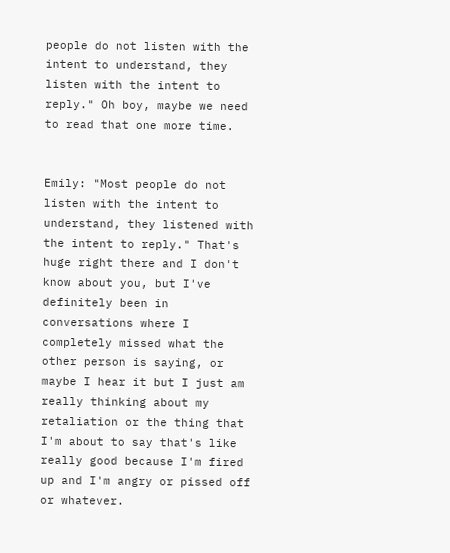people do not listen with the intent to understand, they listen with the intent to reply." Oh boy, maybe we need to read that one more time.


Emily: "Most people do not listen with the intent to understand, they listened with the intent to reply." That's huge right there and I don't know about you, but I've definitely been in conversations where I completely missed what the other person is saying, or maybe I hear it but I just am really thinking about my retaliation or the thing that I'm about to say that's like really good because I'm fired up and I'm angry or pissed off or whatever.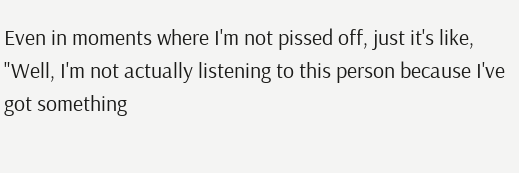Even in moments where I'm not pissed off, just it's like, "Well, I'm not actually listening to this person because I've got something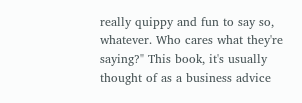really quippy and fun to say so, whatever. Who cares what they're saying?" This book, it's usually thought of as a business advice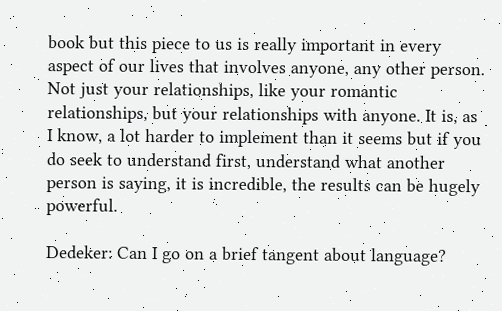book but this piece to us is really important in every aspect of our lives that involves anyone, any other person. Not just your relationships, like your romantic relationships, but your relationships with anyone. It is, as I know, a lot harder to implement than it seems but if you do seek to understand first, understand what another person is saying, it is incredible, the results can be hugely powerful.

Dedeker: Can I go on a brief tangent about language?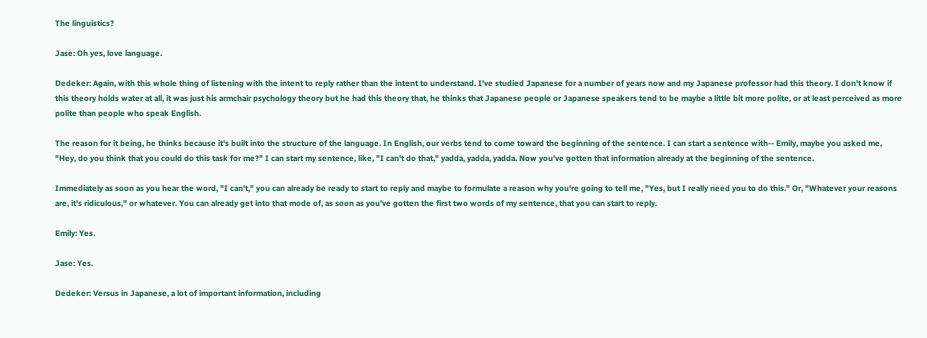The linguistics?

Jase: Oh yes, love language.

Dedeker: Again, with this whole thing of listening with the intent to reply rather than the intent to understand. I've studied Japanese for a number of years now and my Japanese professor had this theory. I don't know if this theory holds water at all, it was just his armchair psychology theory but he had this theory that, he thinks that Japanese people or Japanese speakers tend to be maybe a little bit more polite, or at least perceived as more polite than people who speak English.

The reason for it being, he thinks because it's built into the structure of the language. In English, our verbs tend to come toward the beginning of the sentence. I can start a sentence with-- Emily, maybe you asked me, "Hey, do you think that you could do this task for me?" I can start my sentence, like, "I can't do that," yadda, yadda, yadda. Now you've gotten that information already at the beginning of the sentence.

Immediately as soon as you hear the word, "I can't," you can already be ready to start to reply and maybe to formulate a reason why you're going to tell me, "Yes, but I really need you to do this." Or, "Whatever your reasons are, it's ridiculous," or whatever. You can already get into that mode of, as soon as you've gotten the first two words of my sentence, that you can start to reply.

Emily: Yes.

Jase: Yes.

Dedeker: Versus in Japanese, a lot of important information, including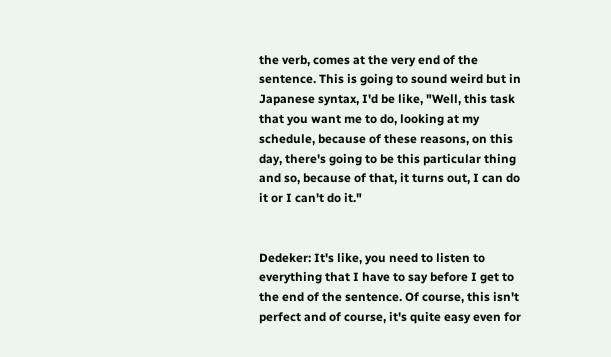the verb, comes at the very end of the sentence. This is going to sound weird but in Japanese syntax, I'd be like, "Well, this task that you want me to do, looking at my schedule, because of these reasons, on this day, there's going to be this particular thing and so, because of that, it turns out, I can do it or I can't do it."


Dedeker: It's like, you need to listen to everything that I have to say before I get to the end of the sentence. Of course, this isn't perfect and of course, it's quite easy even for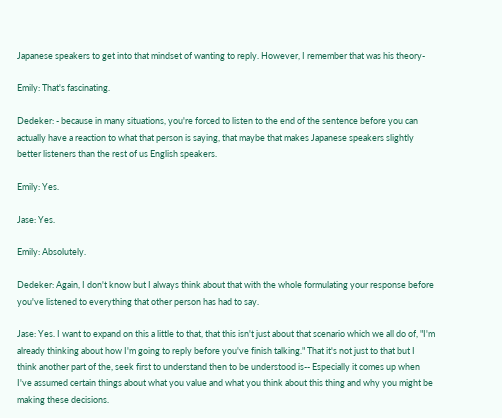Japanese speakers to get into that mindset of wanting to reply. However, I remember that was his theory-

Emily: That's fascinating.

Dedeker: - because in many situations, you're forced to listen to the end of the sentence before you can actually have a reaction to what that person is saying, that maybe that makes Japanese speakers slightly better listeners than the rest of us English speakers.

Emily: Yes.

Jase: Yes.

Emily: Absolutely.

Dedeker: Again, I don't know but I always think about that with the whole formulating your response before you've listened to everything that other person has had to say.

Jase: Yes. I want to expand on this a little to that, that this isn't just about that scenario which we all do of, "I'm already thinking about how I'm going to reply before you've finish talking." That it's not just to that but I think another part of the, seek first to understand then to be understood is-- Especially it comes up when I've assumed certain things about what you value and what you think about this thing and why you might be making these decisions.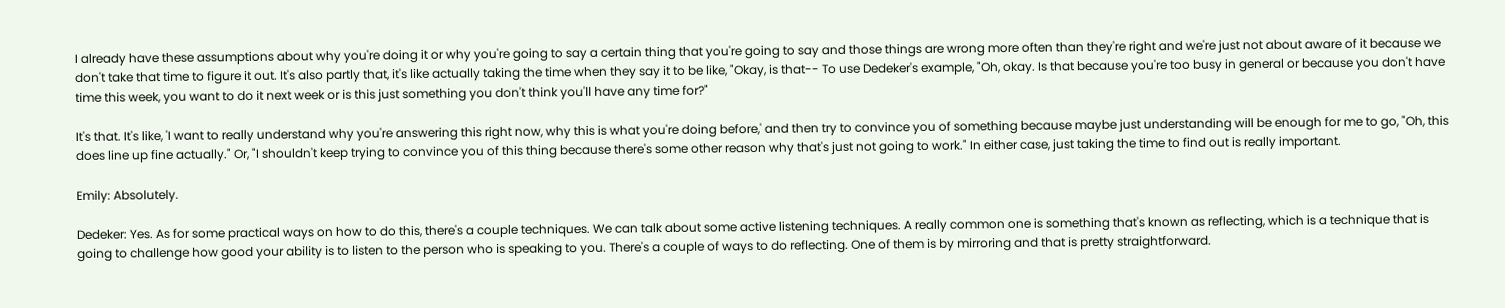I already have these assumptions about why you're doing it or why you're going to say a certain thing that you're going to say and those things are wrong more often than they're right and we're just not about aware of it because we don't take that time to figure it out. It's also partly that, it's like actually taking the time when they say it to be like, "Okay, is that-- To use Dedeker's example, "Oh, okay. Is that because you're too busy in general or because you don't have time this week, you want to do it next week or is this just something you don't think you'll have any time for?"

It's that. It's like, 'I want to really understand why you're answering this right now, why this is what you're doing before,' and then try to convince you of something because maybe just understanding will be enough for me to go, "Oh, this does line up fine actually." Or, "I shouldn't keep trying to convince you of this thing because there's some other reason why that's just not going to work." In either case, just taking the time to find out is really important.

Emily: Absolutely.

Dedeker: Yes. As for some practical ways on how to do this, there's a couple techniques. We can talk about some active listening techniques. A really common one is something that's known as reflecting, which is a technique that is going to challenge how good your ability is to listen to the person who is speaking to you. There's a couple of ways to do reflecting. One of them is by mirroring and that is pretty straightforward.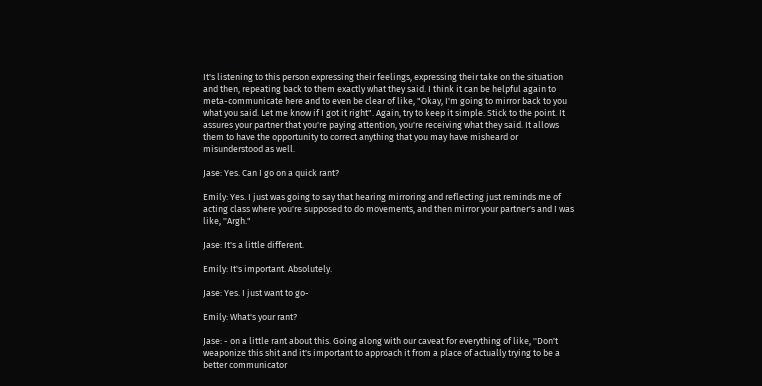It's listening to this person expressing their feelings, expressing their take on the situation and then, repeating back to them exactly what they said. I think it can be helpful again to meta-communicate here and to even be clear of like, "Okay, I'm going to mirror back to you what you said. Let me know if I got it right". Again, try to keep it simple. Stick to the point. It assures your partner that you're paying attention, you're receiving what they said. It allows them to have the opportunity to correct anything that you may have misheard or misunderstood as well.

Jase: Yes. Can I go on a quick rant?

Emily: Yes. I just was going to say that hearing mirroring and reflecting just reminds me of acting class where you're supposed to do movements, and then mirror your partner's and I was like, ''Argh."

Jase: It's a little different.

Emily: It's important. Absolutely.

Jase: Yes. I just want to go-

Emily: What's your rant?

Jase: - on a little rant about this. Going along with our caveat for everything of like, ''Don't weaponize this shit and it's important to approach it from a place of actually trying to be a better communicator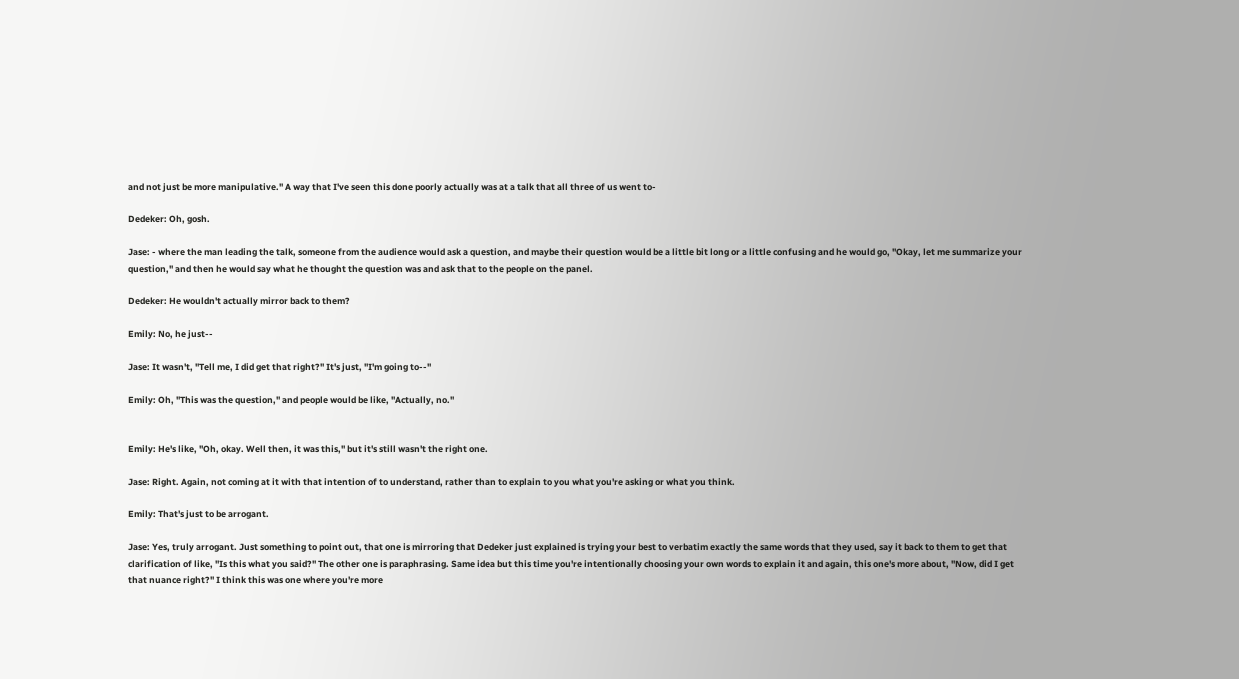and not just be more manipulative." A way that I've seen this done poorly actually was at a talk that all three of us went to-

Dedeker: Oh, gosh.

Jase: - where the man leading the talk, someone from the audience would ask a question, and maybe their question would be a little bit long or a little confusing and he would go, "Okay, let me summarize your question," and then he would say what he thought the question was and ask that to the people on the panel.

Dedeker: He wouldn't actually mirror back to them?

Emily: No, he just--

Jase: It wasn't, "Tell me, I did get that right?" It's just, "I'm going to--"

Emily: Oh, "This was the question," and people would be like, "Actually, no."


Emily: He's like, "Oh, okay. Well then, it was this," but it's still wasn't the right one.

Jase: Right. Again, not coming at it with that intention of to understand, rather than to explain to you what you're asking or what you think.

Emily: That's just to be arrogant.

Jase: Yes, truly arrogant. Just something to point out, that one is mirroring that Dedeker just explained is trying your best to verbatim exactly the same words that they used, say it back to them to get that clarification of like, "Is this what you said?" The other one is paraphrasing. Same idea but this time you're intentionally choosing your own words to explain it and again, this one's more about, "Now, did I get that nuance right?" I think this was one where you're more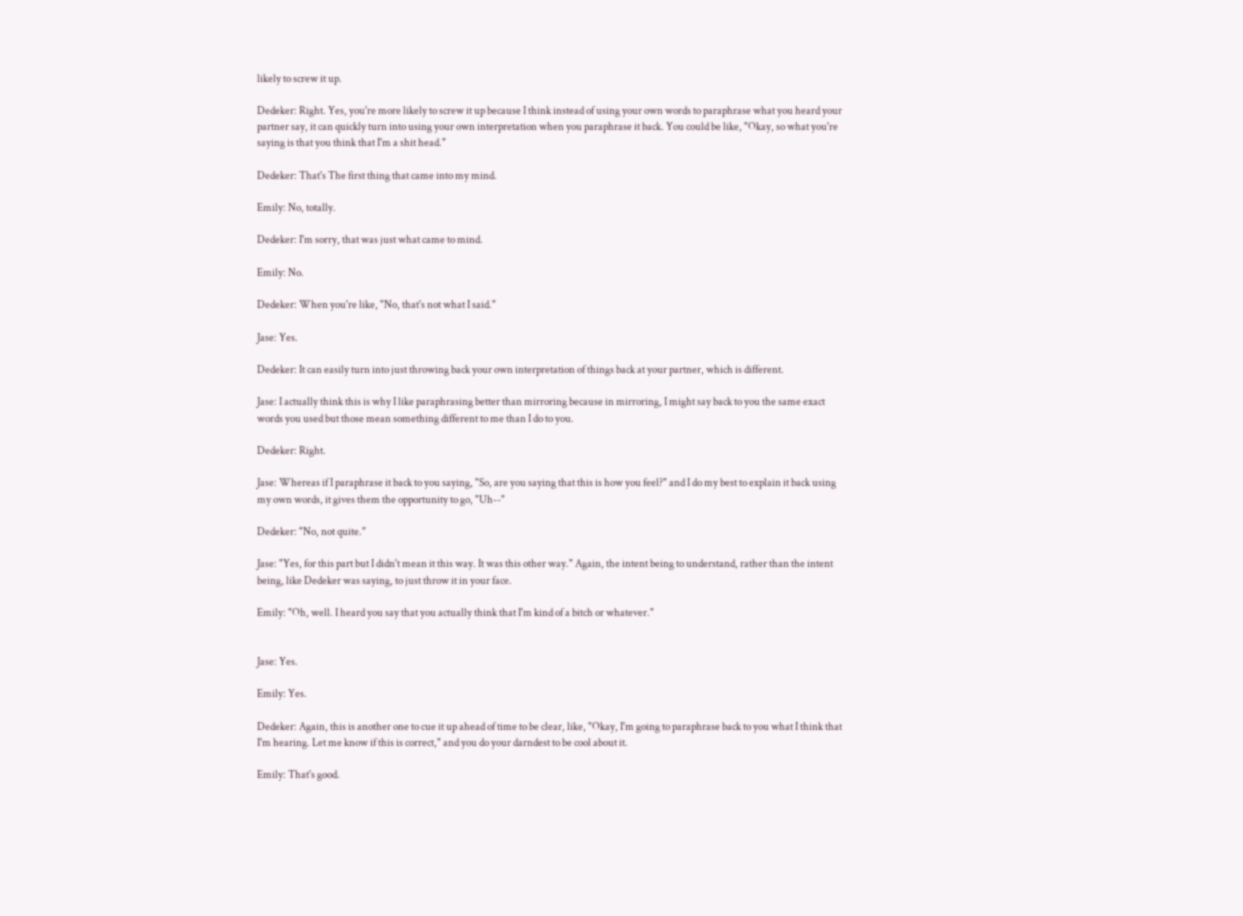likely to screw it up.

Dedeker: Right. Yes, you're more likely to screw it up because I think instead of using your own words to paraphrase what you heard your partner say, it can quickly turn into using your own interpretation when you paraphrase it back. You could be like, "Okay, so what you're saying is that you think that I'm a shit head."

Dedeker: That's The first thing that came into my mind.

Emily: No, totally.

Dedeker: I'm sorry, that was just what came to mind.

Emily: No.

Dedeker: When you're like, "No, that's not what I said."

Jase: Yes.

Dedeker: It can easily turn into just throwing back your own interpretation of things back at your partner, which is different.

Jase: I actually think this is why I like paraphrasing better than mirroring because in mirroring, I might say back to you the same exact words you used but those mean something different to me than I do to you.

Dedeker: Right.

Jase: Whereas if I paraphrase it back to you saying, "So, are you saying that this is how you feel?" and I do my best to explain it back using my own words, it gives them the opportunity to go, "Uh--"

Dedeker: "No, not quite."

Jase: "Yes, for this part but I didn't mean it this way. It was this other way." Again, the intent being to understand, rather than the intent being, like Dedeker was saying, to just throw it in your face.

Emily: "Oh, well. I heard you say that you actually think that I'm kind of a bitch or whatever."


Jase: Yes.

Emily: Yes.

Dedeker: Again, this is another one to cue it up ahead of time to be clear, like, "Okay, I'm going to paraphrase back to you what I think that I'm hearing. Let me know if this is correct," and you do your darndest to be cool about it.

Emily: That's good.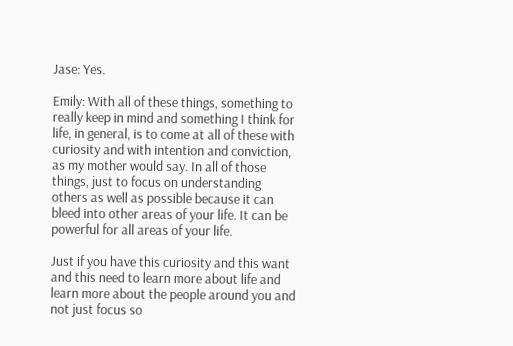Jase: Yes.

Emily: With all of these things, something to really keep in mind and something I think for life, in general, is to come at all of these with curiosity and with intention and conviction, as my mother would say. In all of those things, just to focus on understanding others as well as possible because it can bleed into other areas of your life. It can be powerful for all areas of your life.

Just if you have this curiosity and this want and this need to learn more about life and learn more about the people around you and not just focus so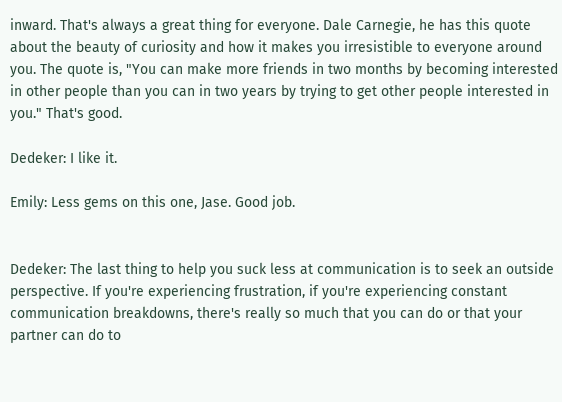inward. That's always a great thing for everyone. Dale Carnegie, he has this quote about the beauty of curiosity and how it makes you irresistible to everyone around you. The quote is, "You can make more friends in two months by becoming interested in other people than you can in two years by trying to get other people interested in you." That's good.

Dedeker: I like it.

Emily: Less gems on this one, Jase. Good job.


Dedeker: The last thing to help you suck less at communication is to seek an outside perspective. If you're experiencing frustration, if you're experiencing constant communication breakdowns, there's really so much that you can do or that your partner can do to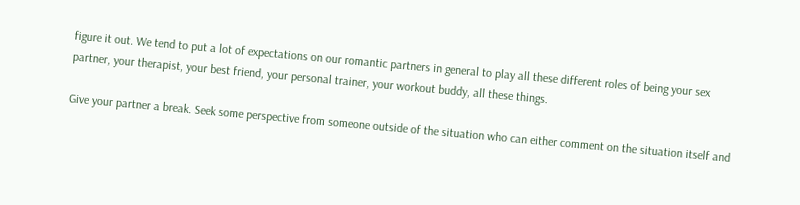figure it out. We tend to put a lot of expectations on our romantic partners in general to play all these different roles of being your sex partner, your therapist, your best friend, your personal trainer, your workout buddy, all these things.

Give your partner a break. Seek some perspective from someone outside of the situation who can either comment on the situation itself and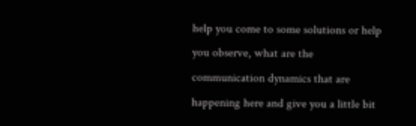help you come to some solutions or help you observe, what are the communication dynamics that are happening here and give you a little bit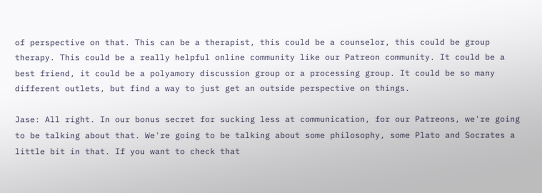of perspective on that. This can be a therapist, this could be a counselor, this could be group therapy. This could be a really helpful online community like our Patreon community. It could be a best friend, it could be a polyamory discussion group or a processing group. It could be so many different outlets, but find a way to just get an outside perspective on things.

Jase: All right. In our bonus secret for sucking less at communication, for our Patreons, we're going to be talking about that. We're going to be talking about some philosophy, some Plato and Socrates a little bit in that. If you want to check that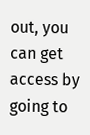out, you can get access by going to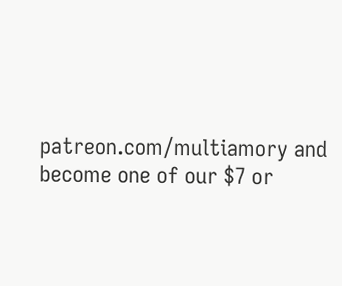patreon.com/multiamory and become one of our $7 or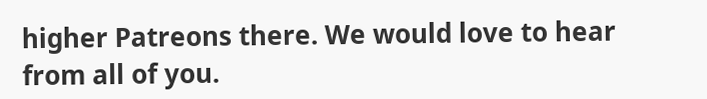higher Patreons there. We would love to hear from all of you.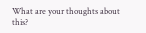What are your thoughts about this?